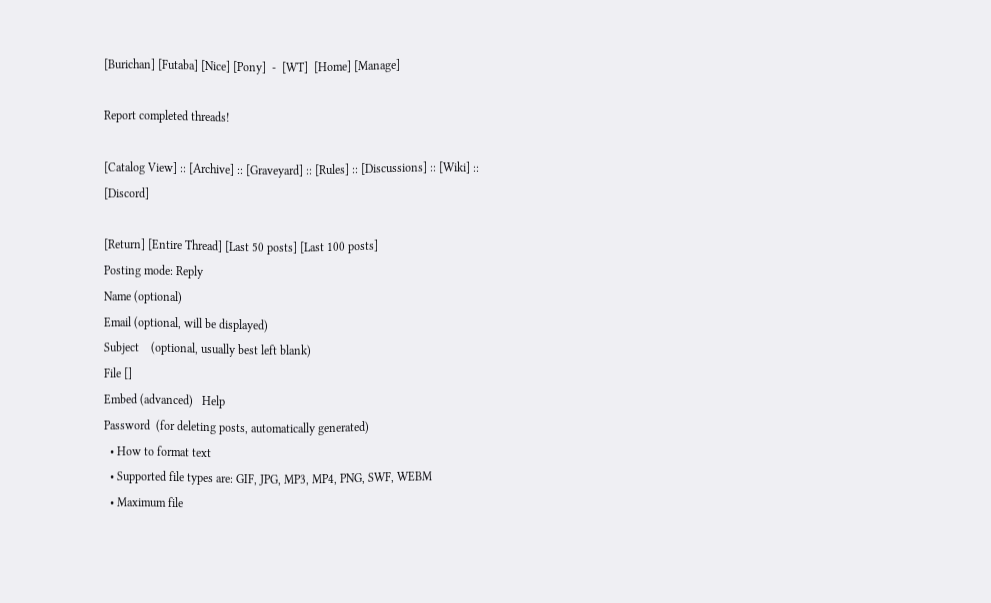[Burichan] [Futaba] [Nice] [Pony]  -  [WT]  [Home] [Manage]

Report completed threads!

[Catalog View] :: [Archive] :: [Graveyard] :: [Rules] :: [Discussions] :: [Wiki] :: [Discord]

[Return] [Entire Thread] [Last 50 posts] [Last 100 posts]
Posting mode: Reply
Name (optional)
Email (optional, will be displayed)
Subject    (optional, usually best left blank)
File []
Embed (advanced)   Help
Password  (for deleting posts, automatically generated)
  • How to format text
  • Supported file types are: GIF, JPG, MP3, MP4, PNG, SWF, WEBM
  • Maximum file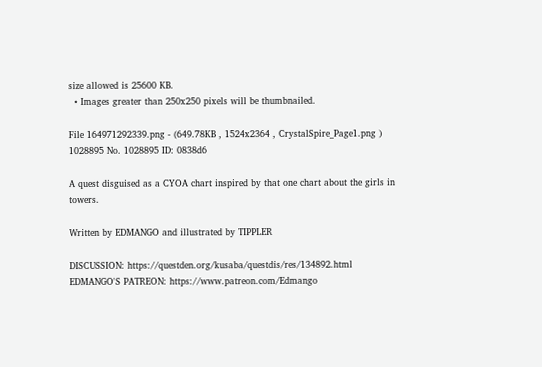size allowed is 25600 KB.
  • Images greater than 250x250 pixels will be thumbnailed.

File 164971292339.png - (649.78KB , 1524x2364 , CrystalSpire_Page1.png )
1028895 No. 1028895 ID: 0838d6

A quest disguised as a CYOA chart inspired by that one chart about the girls in towers.

Written by EDMANGO and illustrated by TIPPLER

DISCUSSION: https://questden.org/kusaba/questdis/res/134892.html
EDMANGO'S PATREON: https://www.patreon.com/Edmango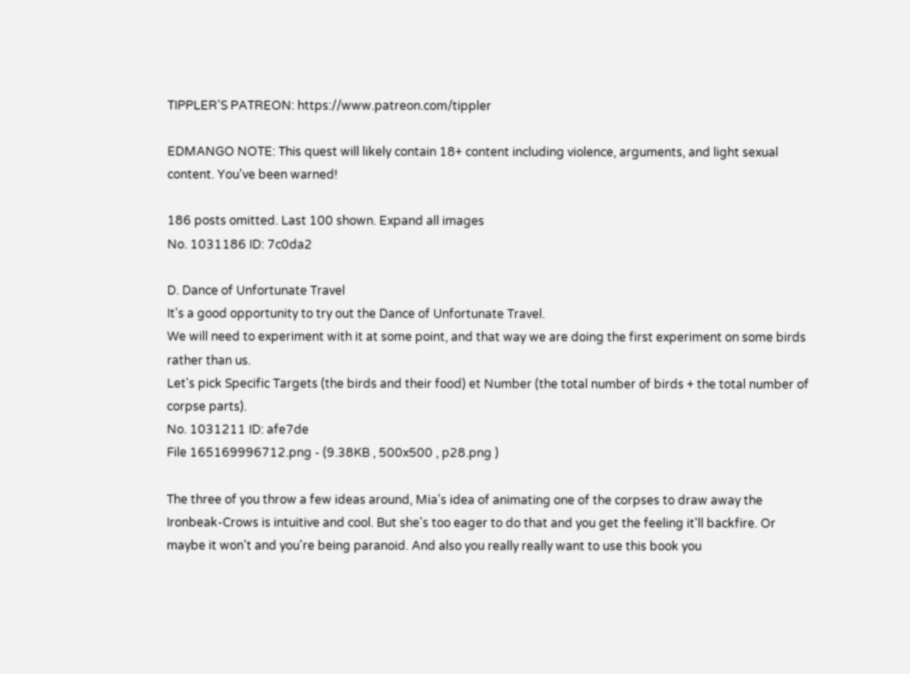TIPPLER'S PATREON: https://www.patreon.com/tippler

EDMANGO NOTE: This quest will likely contain 18+ content including violence, arguments, and light sexual content. You've been warned!

186 posts omitted. Last 100 shown. Expand all images
No. 1031186 ID: 7c0da2

D. Dance of Unfortunate Travel
It's a good opportunity to try out the Dance of Unfortunate Travel.
We will need to experiment with it at some point, and that way we are doing the first experiment on some birds rather than us.
Let's pick Specific Targets (the birds and their food) et Number (the total number of birds + the total number of corpse parts).
No. 1031211 ID: afe7de
File 165169996712.png - (9.38KB , 500x500 , p28.png )

The three of you throw a few ideas around, Mia's idea of animating one of the corpses to draw away the Ironbeak-Crows is intuitive and cool. But she's too eager to do that and you get the feeling it'll backfire. Or maybe it won't and you're being paranoid. And also you really really want to use this book you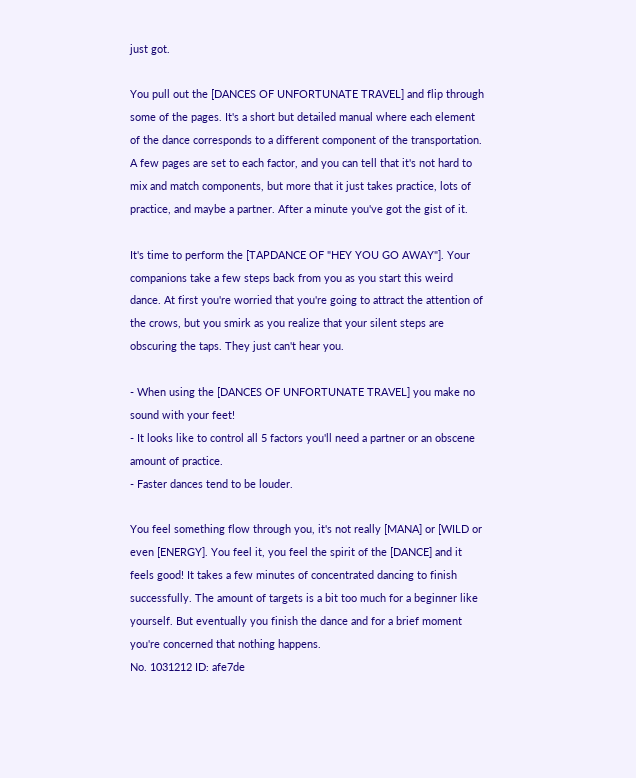just got.

You pull out the [DANCES OF UNFORTUNATE TRAVEL] and flip through some of the pages. It's a short but detailed manual where each element of the dance corresponds to a different component of the transportation. A few pages are set to each factor, and you can tell that it's not hard to mix and match components, but more that it just takes practice, lots of practice, and maybe a partner. After a minute you've got the gist of it.

It's time to perform the [TAPDANCE OF "HEY YOU GO AWAY"]. Your companions take a few steps back from you as you start this weird dance. At first you're worried that you're going to attract the attention of the crows, but you smirk as you realize that your silent steps are obscuring the taps. They just can't hear you.

- When using the [DANCES OF UNFORTUNATE TRAVEL] you make no sound with your feet!
- It looks like to control all 5 factors you'll need a partner or an obscene amount of practice.
- Faster dances tend to be louder.

You feel something flow through you, it's not really [MANA] or [WILD or even [ENERGY]. You feel it, you feel the spirit of the [DANCE] and it feels good! It takes a few minutes of concentrated dancing to finish successfully. The amount of targets is a bit too much for a beginner like yourself. But eventually you finish the dance and for a brief moment you're concerned that nothing happens.
No. 1031212 ID: afe7de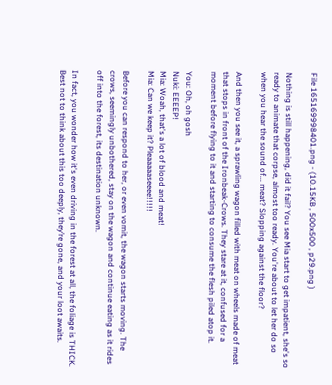File 165169998401.png - (10.15KB , 500x500 , p29.png )

Nothing is still happening, did it fail? You see Mia start to get impatient, she's so ready to animate that corpse, almost too ready. You're about to let her do so when you hear the sound of... meat? Slopping against the floor?

And then you see it, a sprawling wagon filled with meat on wheels made of meat that stops in front of the Ironbeak-Crows. They stare at it, confused for a moment before flying to it and starting to consume the flesh piled atop it.

You: Oh, oh gosh
Nuki: EEEEP!
Mia: Woah, that's a lot of blood and meat!
Mia: Can we keep it? Pleaaaaaseeee!!!!!

Before you can respond to her, or even vomit, the wagon starts moving. The crows, seemingly unbothered, stay on the wagon and continue eating as it rides off into the forest, its destination unknown.

In fact, you wonder how it's even driving in the forest at all, the foliage is THICK. Best not to think about this too deeply, they’re gone, and your loot awaits.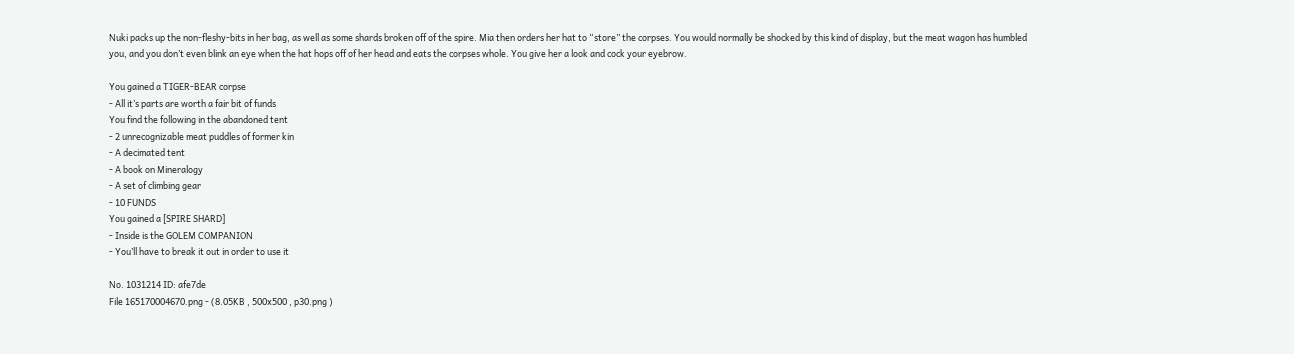Nuki packs up the non-fleshy-bits in her bag, as well as some shards broken off of the spire. Mia then orders her hat to “store” the corpses. You would normally be shocked by this kind of display, but the meat wagon has humbled you, and you don’t even blink an eye when the hat hops off of her head and eats the corpses whole. You give her a look and cock your eyebrow.

You gained a TIGER-BEAR corpse
- All it’s parts are worth a fair bit of funds
You find the following in the abandoned tent
- 2 unrecognizable meat puddles of former kin
- A decimated tent
- A book on Mineralogy
- A set of climbing gear
- 10 FUNDS
You gained a [SPIRE SHARD]
- Inside is the GOLEM COMPANION
- You’ll have to break it out in order to use it

No. 1031214 ID: afe7de
File 165170004670.png - (8.05KB , 500x500 , p30.png )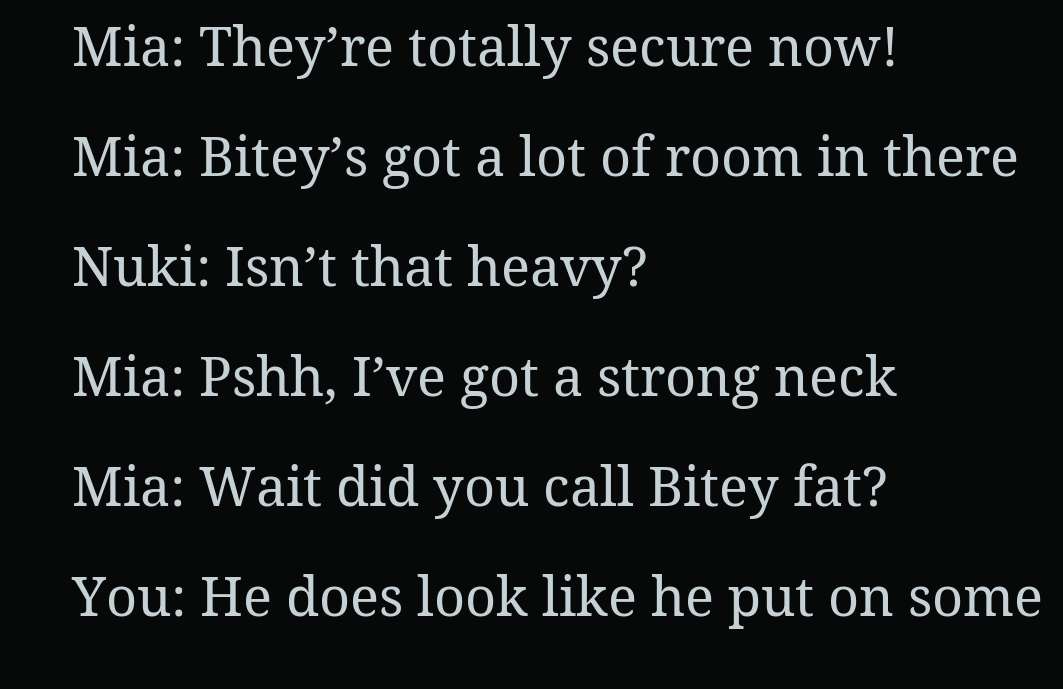Mia: They’re totally secure now!
Mia: Bitey’s got a lot of room in there
Nuki: Isn’t that heavy?
Mia: Pshh, I’ve got a strong neck
Mia: Wait did you call Bitey fat?
You: He does look like he put on some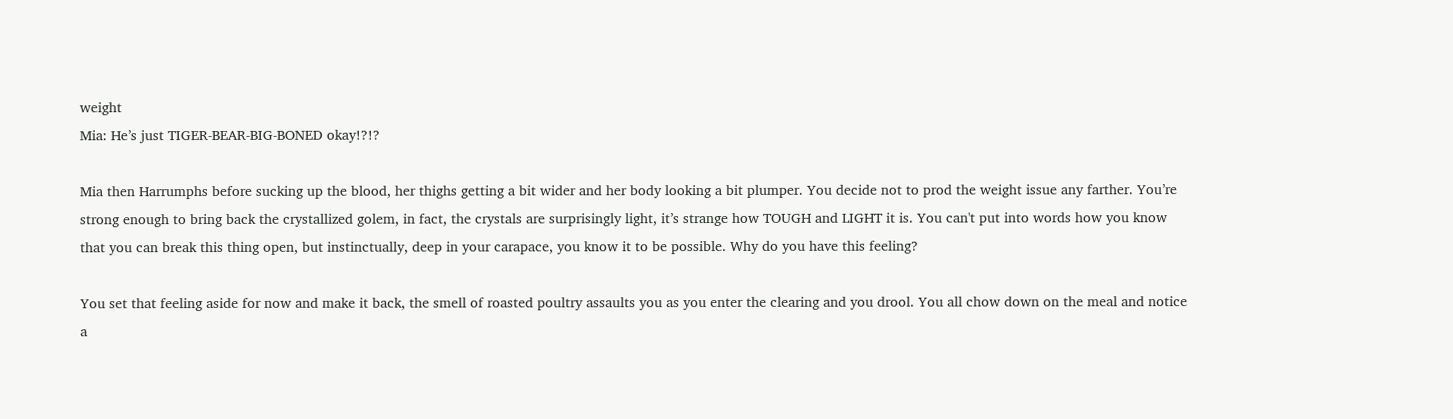weight
Mia: He’s just TIGER-BEAR-BIG-BONED okay!?!?

Mia then Harrumphs before sucking up the blood, her thighs getting a bit wider and her body looking a bit plumper. You decide not to prod the weight issue any farther. You’re strong enough to bring back the crystallized golem, in fact, the crystals are surprisingly light, it’s strange how TOUGH and LIGHT it is. You can't put into words how you know that you can break this thing open, but instinctually, deep in your carapace, you know it to be possible. Why do you have this feeling?

You set that feeling aside for now and make it back, the smell of roasted poultry assaults you as you enter the clearing and you drool. You all chow down on the meal and notice a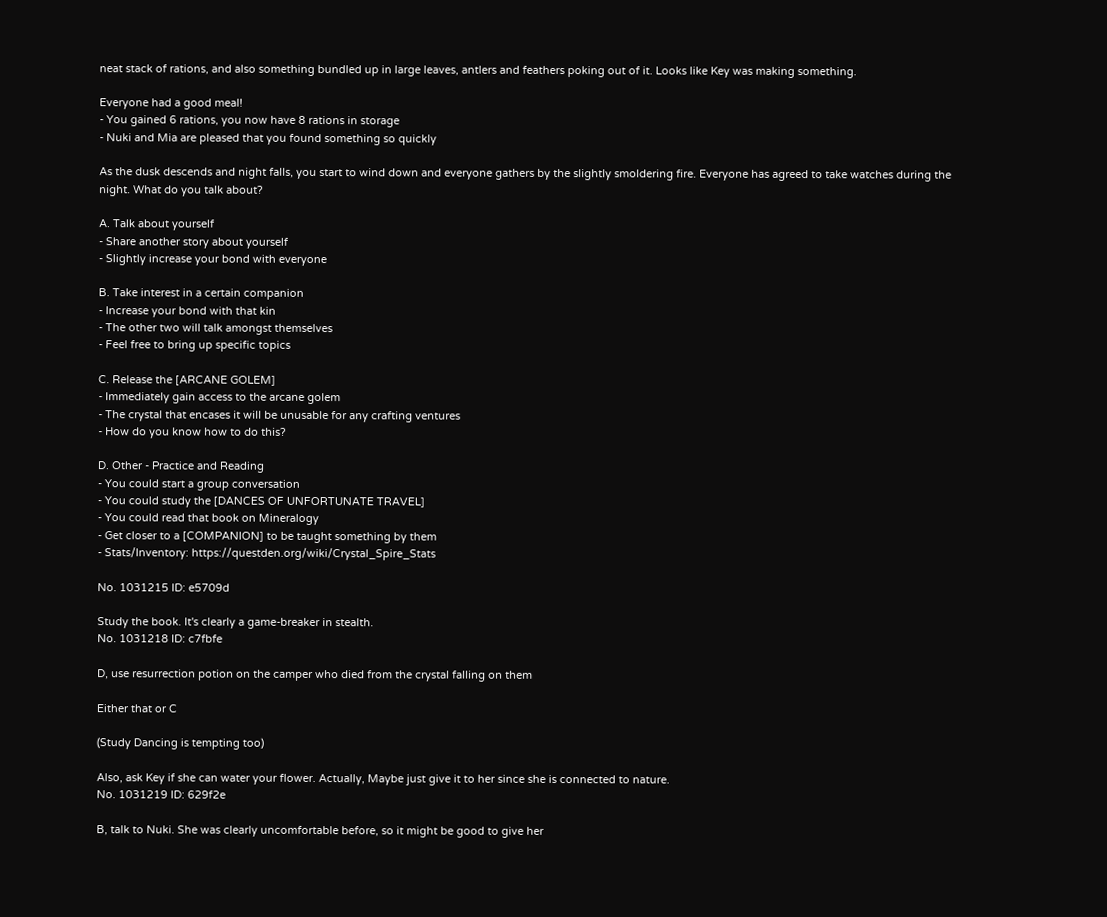neat stack of rations, and also something bundled up in large leaves, antlers and feathers poking out of it. Looks like Key was making something.

Everyone had a good meal!
- You gained 6 rations, you now have 8 rations in storage
- Nuki and Mia are pleased that you found something so quickly

As the dusk descends and night falls, you start to wind down and everyone gathers by the slightly smoldering fire. Everyone has agreed to take watches during the night. What do you talk about?

A. Talk about yourself
- Share another story about yourself
- Slightly increase your bond with everyone

B. Take interest in a certain companion
- Increase your bond with that kin
- The other two will talk amongst themselves
- Feel free to bring up specific topics

C. Release the [ARCANE GOLEM]
- Immediately gain access to the arcane golem
- The crystal that encases it will be unusable for any crafting ventures
- How do you know how to do this?

D. Other - Practice and Reading
- You could start a group conversation
- You could study the [DANCES OF UNFORTUNATE TRAVEL]
- You could read that book on Mineralogy
- Get closer to a [COMPANION] to be taught something by them
- Stats/Inventory: https://questden.org/wiki/Crystal_Spire_Stats

No. 1031215 ID: e5709d

Study the book. It's clearly a game-breaker in stealth.
No. 1031218 ID: c7fbfe

D, use resurrection potion on the camper who died from the crystal falling on them

Either that or C

(Study Dancing is tempting too)

Also, ask Key if she can water your flower. Actually, Maybe just give it to her since she is connected to nature.
No. 1031219 ID: 629f2e

B, talk to Nuki. She was clearly uncomfortable before, so it might be good to give her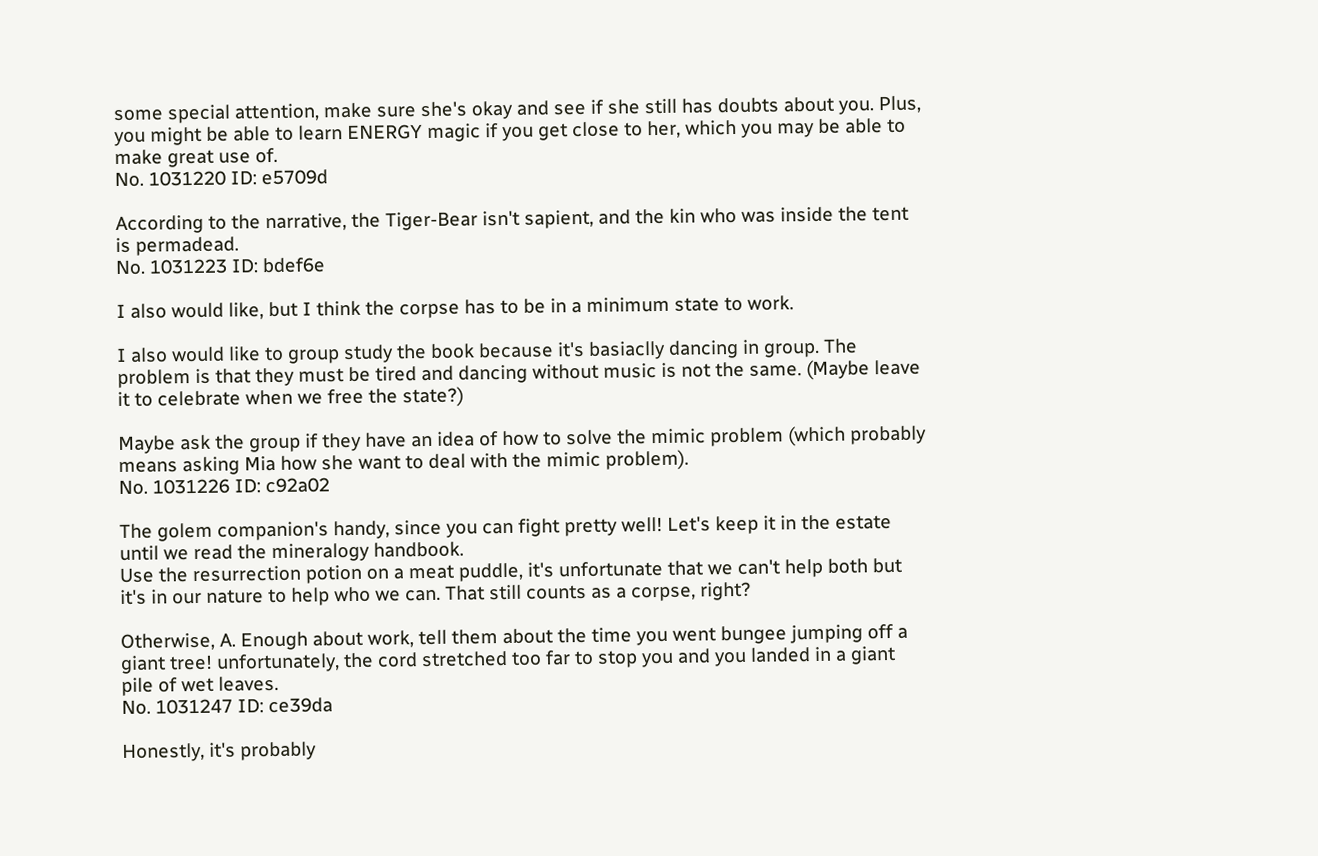some special attention, make sure she's okay and see if she still has doubts about you. Plus, you might be able to learn ENERGY magic if you get close to her, which you may be able to make great use of.
No. 1031220 ID: e5709d

According to the narrative, the Tiger-Bear isn't sapient, and the kin who was inside the tent is permadead.
No. 1031223 ID: bdef6e

I also would like, but I think the corpse has to be in a minimum state to work.

I also would like to group study the book because it's basiaclly dancing in group. The problem is that they must be tired and dancing without music is not the same. (Maybe leave it to celebrate when we free the state?)

Maybe ask the group if they have an idea of how to solve the mimic problem (which probably means asking Mia how she want to deal with the mimic problem).
No. 1031226 ID: c92a02

The golem companion's handy, since you can fight pretty well! Let's keep it in the estate until we read the mineralogy handbook.
Use the resurrection potion on a meat puddle, it's unfortunate that we can't help both but it's in our nature to help who we can. That still counts as a corpse, right?

Otherwise, A. Enough about work, tell them about the time you went bungee jumping off a giant tree! unfortunately, the cord stretched too far to stop you and you landed in a giant pile of wet leaves.
No. 1031247 ID: ce39da

Honestly, it's probably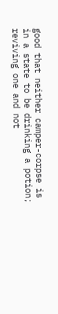good that neither camper-corpse is in a state to be drinking a potion; reviving one and not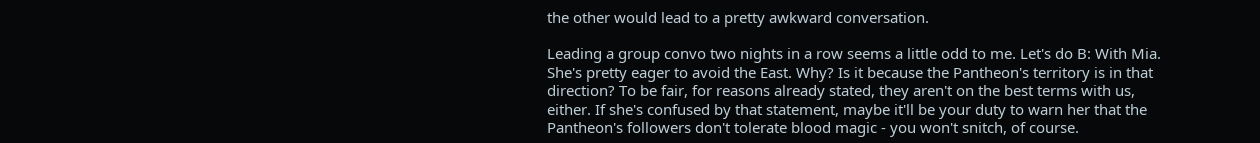the other would lead to a pretty awkward conversation.

Leading a group convo two nights in a row seems a little odd to me. Let's do B: With Mia. She's pretty eager to avoid the East. Why? Is it because the Pantheon's territory is in that direction? To be fair, for reasons already stated, they aren't on the best terms with us, either. If she's confused by that statement, maybe it'll be your duty to warn her that the Pantheon's followers don't tolerate blood magic - you won't snitch, of course.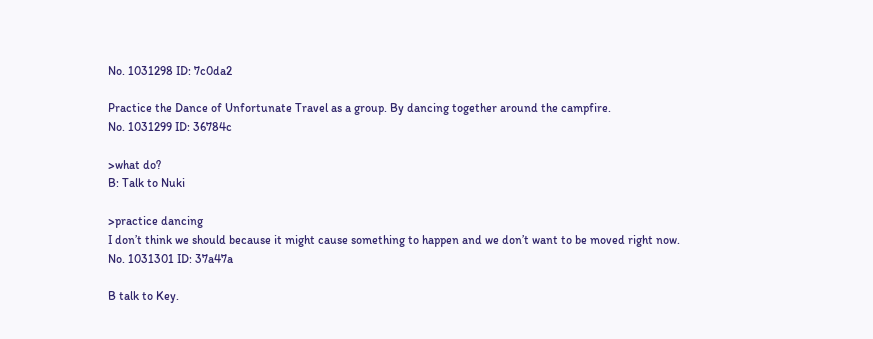No. 1031298 ID: 7c0da2

Practice the Dance of Unfortunate Travel as a group. By dancing together around the campfire.
No. 1031299 ID: 36784c

>what do?
B: Talk to Nuki

>practice dancing
I don’t think we should because it might cause something to happen and we don’t want to be moved right now.
No. 1031301 ID: 37a47a

B talk to Key.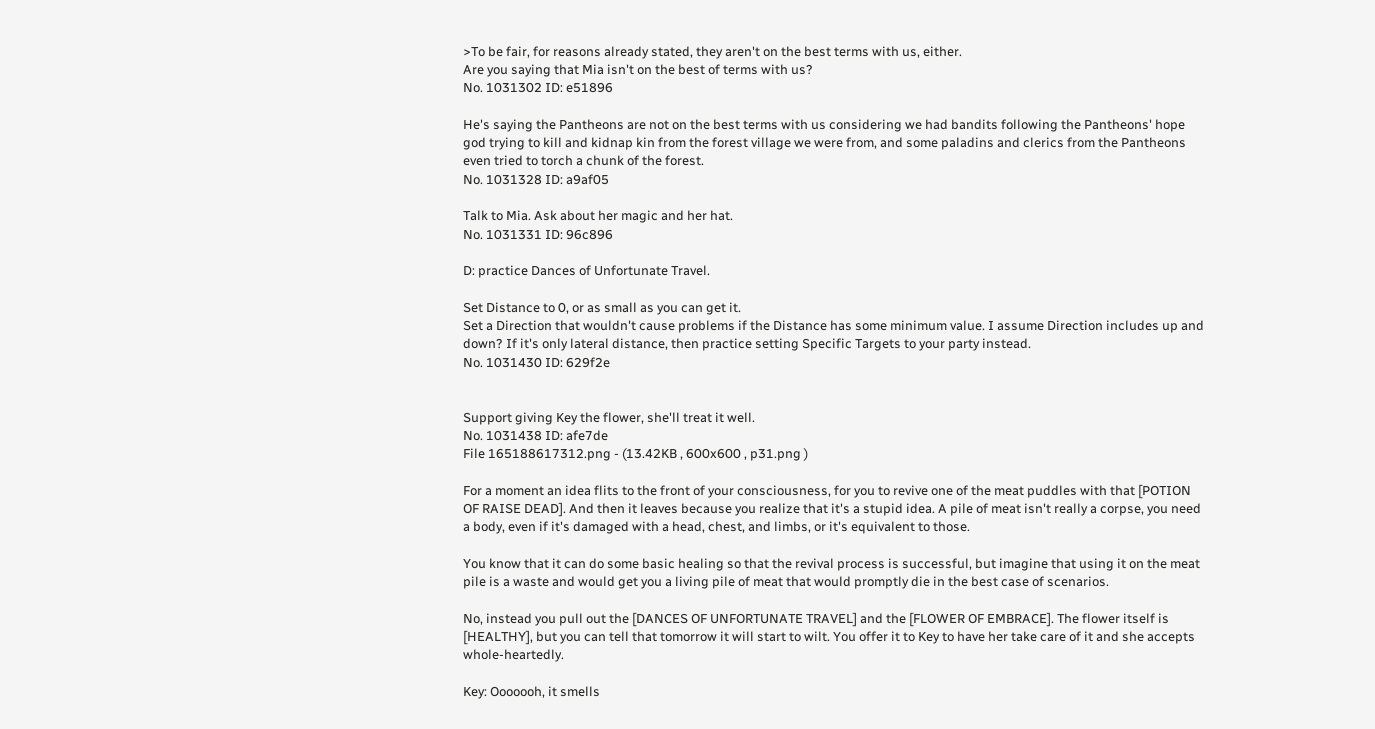>To be fair, for reasons already stated, they aren't on the best terms with us, either.
Are you saying that Mia isn't on the best of terms with us?
No. 1031302 ID: e51896

He's saying the Pantheons are not on the best terms with us considering we had bandits following the Pantheons' hope god trying to kill and kidnap kin from the forest village we were from, and some paladins and clerics from the Pantheons even tried to torch a chunk of the forest.
No. 1031328 ID: a9af05

Talk to Mia. Ask about her magic and her hat.
No. 1031331 ID: 96c896

D: practice Dances of Unfortunate Travel.

Set Distance to 0, or as small as you can get it.
Set a Direction that wouldn't cause problems if the Distance has some minimum value. I assume Direction includes up and down? If it's only lateral distance, then practice setting Specific Targets to your party instead.
No. 1031430 ID: 629f2e


Support giving Key the flower, she'll treat it well.
No. 1031438 ID: afe7de
File 165188617312.png - (13.42KB , 600x600 , p31.png )

For a moment an idea flits to the front of your consciousness, for you to revive one of the meat puddles with that [POTION OF RAISE DEAD]. And then it leaves because you realize that it's a stupid idea. A pile of meat isn't really a corpse, you need a body, even if it's damaged with a head, chest, and limbs, or it's equivalent to those.

You know that it can do some basic healing so that the revival process is successful, but imagine that using it on the meat pile is a waste and would get you a living pile of meat that would promptly die in the best case of scenarios.

No, instead you pull out the [DANCES OF UNFORTUNATE TRAVEL] and the [FLOWER OF EMBRACE]. The flower itself is [HEALTHY], but you can tell that tomorrow it will start to wilt. You offer it to Key to have her take care of it and she accepts whole-heartedly.

Key: Ooooooh, it smells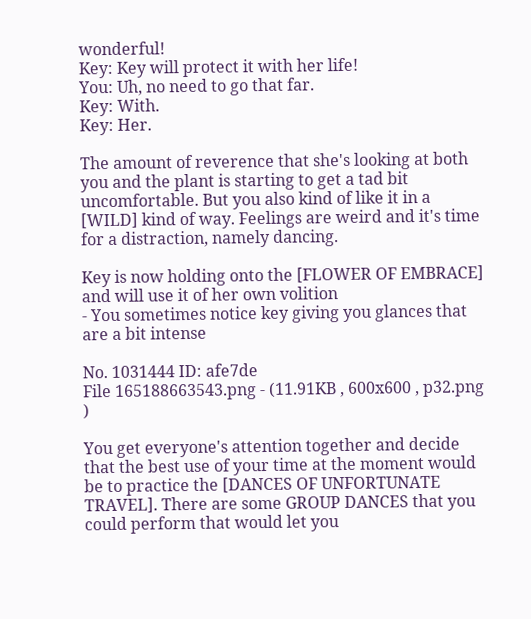wonderful!
Key: Key will protect it with her life!
You: Uh, no need to go that far.
Key: With.
Key: Her.

The amount of reverence that she's looking at both you and the plant is starting to get a tad bit uncomfortable. But you also kind of like it in a [WILD] kind of way. Feelings are weird and it's time for a distraction, namely dancing.

Key is now holding onto the [FLOWER OF EMBRACE] and will use it of her own volition
- You sometimes notice key giving you glances that are a bit intense

No. 1031444 ID: afe7de
File 165188663543.png - (11.91KB , 600x600 , p32.png )

You get everyone's attention together and decide that the best use of your time at the moment would be to practice the [DANCES OF UNFORTUNATE TRAVEL]. There are some GROUP DANCES that you could perform that would let you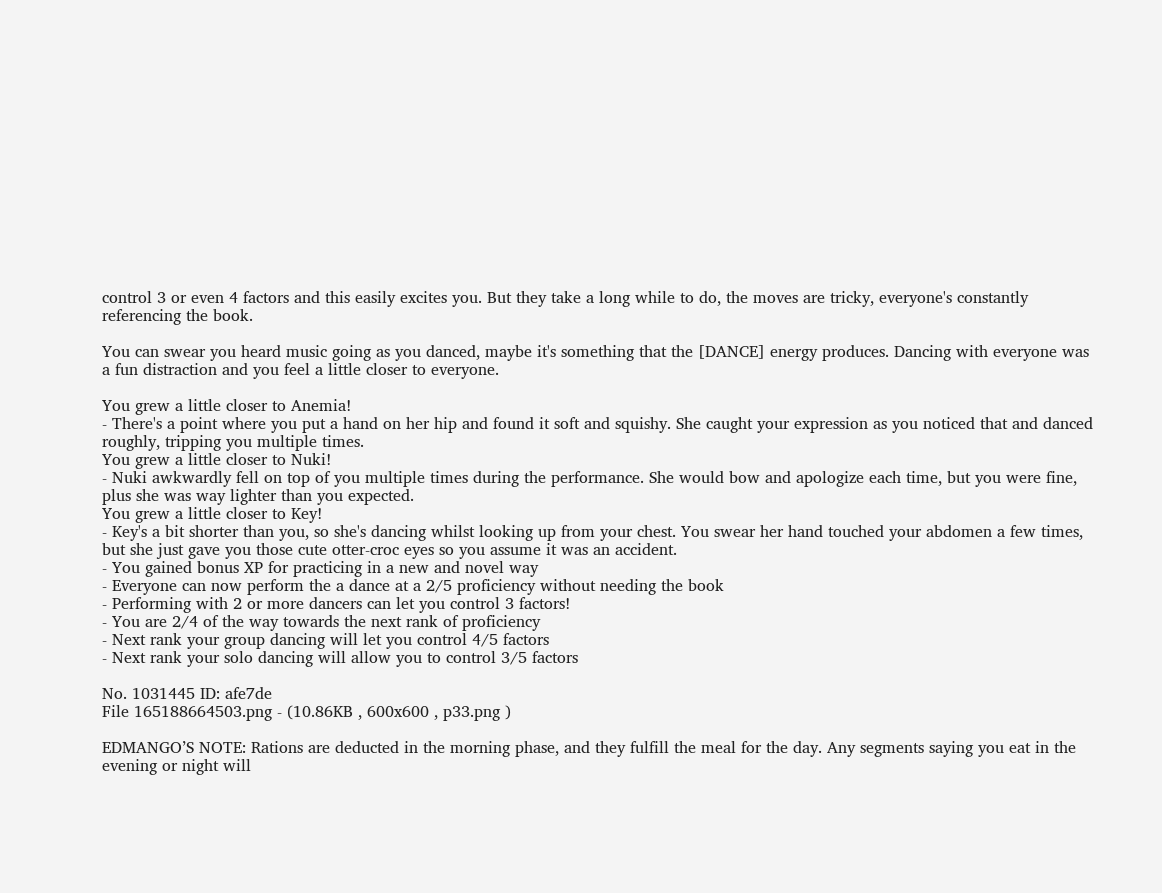control 3 or even 4 factors and this easily excites you. But they take a long while to do, the moves are tricky, everyone's constantly referencing the book.

You can swear you heard music going as you danced, maybe it's something that the [DANCE] energy produces. Dancing with everyone was a fun distraction and you feel a little closer to everyone.

You grew a little closer to Anemia!
- There's a point where you put a hand on her hip and found it soft and squishy. She caught your expression as you noticed that and danced roughly, tripping you multiple times.
You grew a little closer to Nuki!
- Nuki awkwardly fell on top of you multiple times during the performance. She would bow and apologize each time, but you were fine, plus she was way lighter than you expected.
You grew a little closer to Key!
- Key's a bit shorter than you, so she's dancing whilst looking up from your chest. You swear her hand touched your abdomen a few times, but she just gave you those cute otter-croc eyes so you assume it was an accident.
- You gained bonus XP for practicing in a new and novel way
- Everyone can now perform the a dance at a 2/5 proficiency without needing the book
- Performing with 2 or more dancers can let you control 3 factors!
- You are 2/4 of the way towards the next rank of proficiency
- Next rank your group dancing will let you control 4/5 factors
- Next rank your solo dancing will allow you to control 3/5 factors

No. 1031445 ID: afe7de
File 165188664503.png - (10.86KB , 600x600 , p33.png )

EDMANGO’S NOTE: Rations are deducted in the morning phase, and they fulfill the meal for the day. Any segments saying you eat in the evening or night will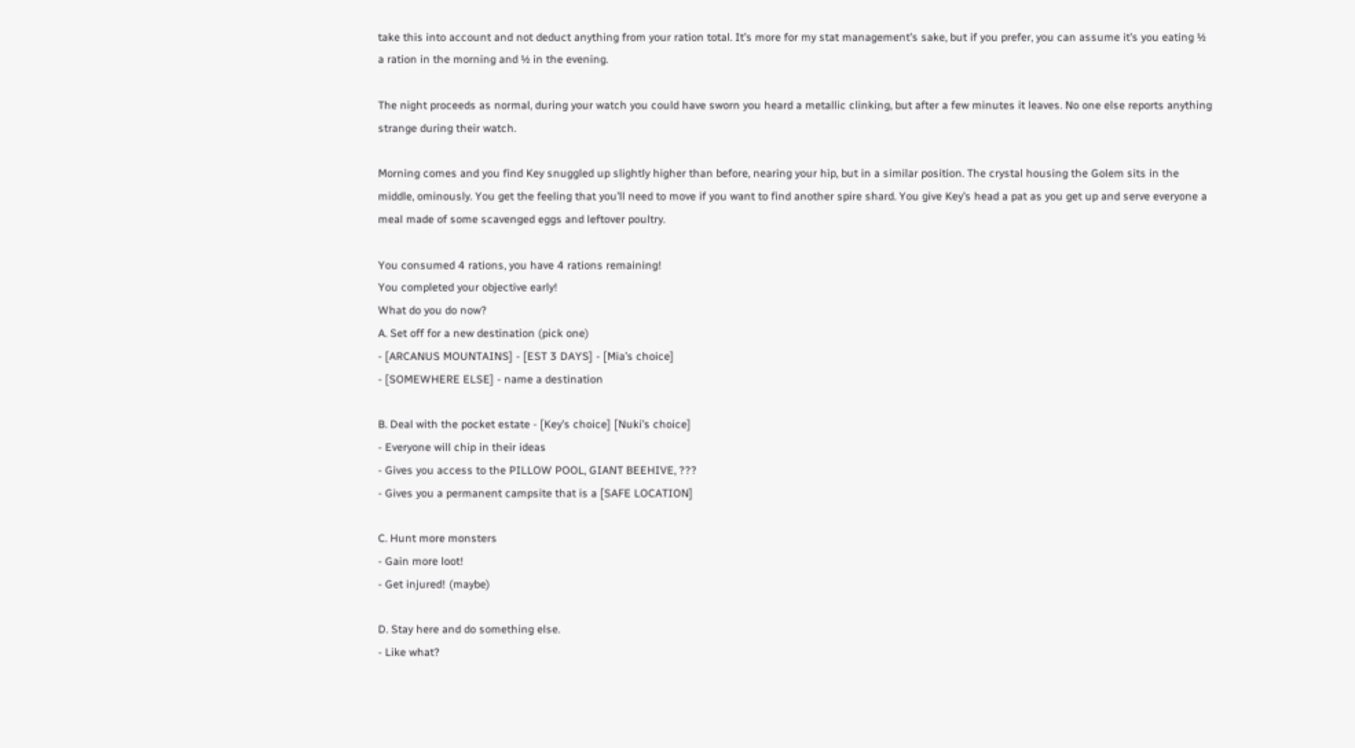take this into account and not deduct anything from your ration total. It’s more for my stat management’s sake, but if you prefer, you can assume it’s you eating ½ a ration in the morning and ½ in the evening.

The night proceeds as normal, during your watch you could have sworn you heard a metallic clinking, but after a few minutes it leaves. No one else reports anything strange during their watch.

Morning comes and you find Key snuggled up slightly higher than before, nearing your hip, but in a similar position. The crystal housing the Golem sits in the middle, ominously. You get the feeling that you’ll need to move if you want to find another spire shard. You give Key’s head a pat as you get up and serve everyone a meal made of some scavenged eggs and leftover poultry.

You consumed 4 rations, you have 4 rations remaining!
You completed your objective early!
What do you do now?
A. Set off for a new destination (pick one)
- [ARCANUS MOUNTAINS] - [EST 3 DAYS] - [Mia’s choice]
- [SOMEWHERE ELSE] - name a destination

B. Deal with the pocket estate - [Key’s choice] [Nuki’s choice]
- Everyone will chip in their ideas
- Gives you access to the PILLOW POOL, GIANT BEEHIVE, ???
- Gives you a permanent campsite that is a [SAFE LOCATION]

C. Hunt more monsters
- Gain more loot!
- Get injured! (maybe)

D. Stay here and do something else.
- Like what?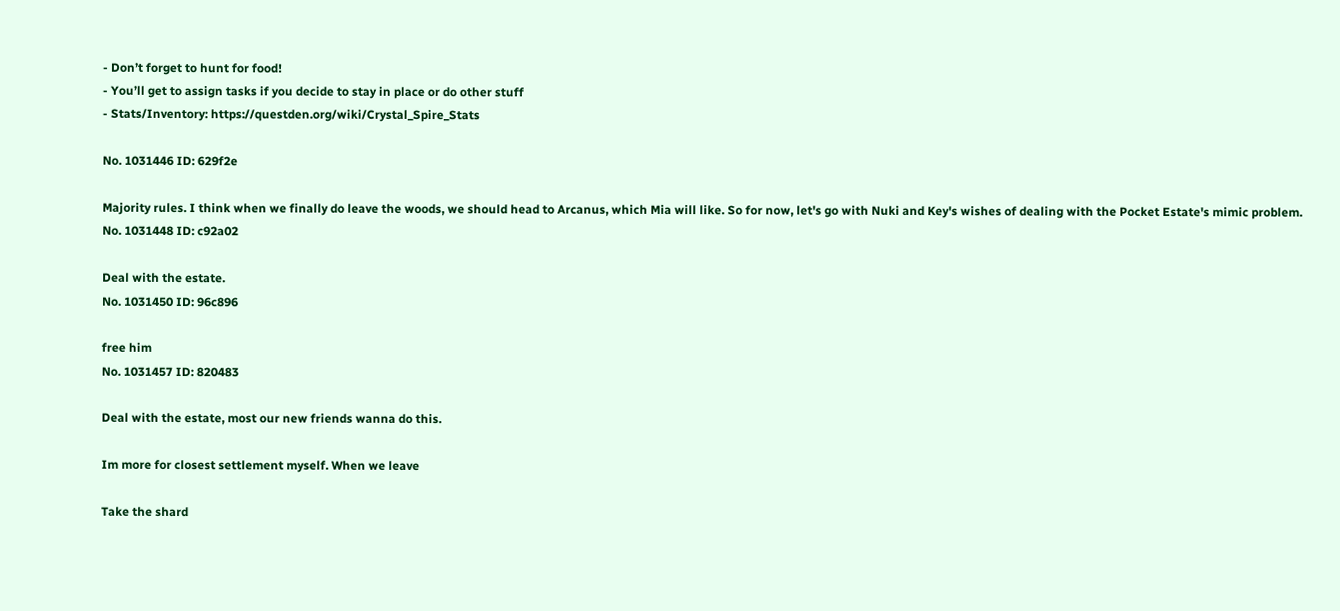- Don’t forget to hunt for food!
- You’ll get to assign tasks if you decide to stay in place or do other stuff
- Stats/Inventory: https://questden.org/wiki/Crystal_Spire_Stats

No. 1031446 ID: 629f2e

Majority rules. I think when we finally do leave the woods, we should head to Arcanus, which Mia will like. So for now, let's go with Nuki and Key's wishes of dealing with the Pocket Estate's mimic problem.
No. 1031448 ID: c92a02

Deal with the estate.
No. 1031450 ID: 96c896

free him
No. 1031457 ID: 820483

Deal with the estate, most our new friends wanna do this.

Im more for closest settlement myself. When we leave

Take the shard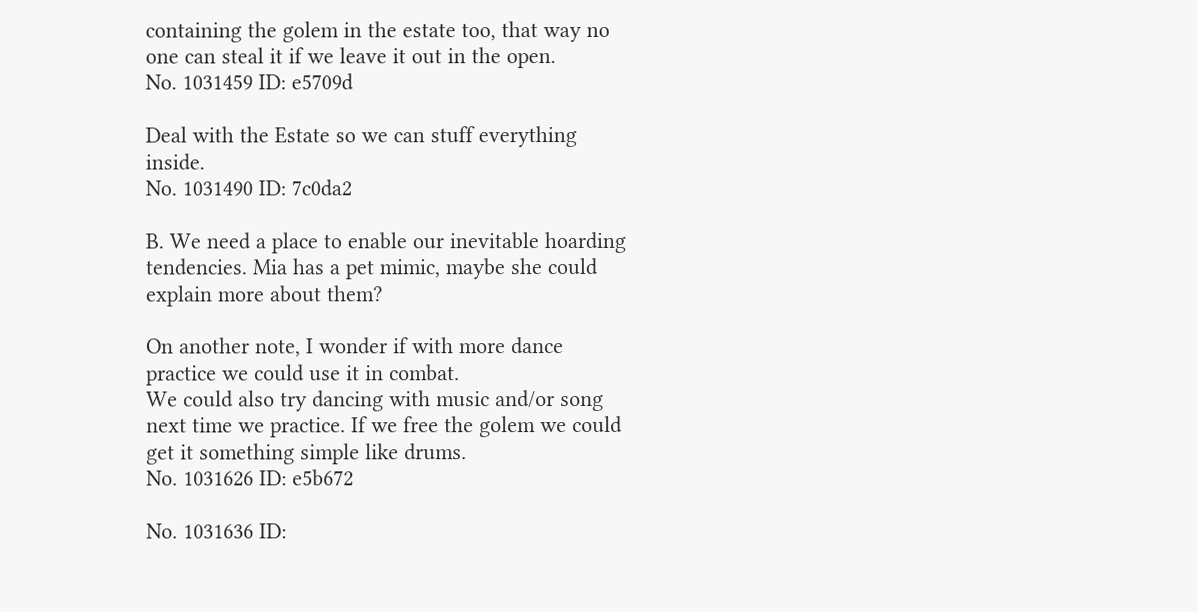containing the golem in the estate too, that way no one can steal it if we leave it out in the open.
No. 1031459 ID: e5709d

Deal with the Estate so we can stuff everything inside.
No. 1031490 ID: 7c0da2

B. We need a place to enable our inevitable hoarding tendencies. Mia has a pet mimic, maybe she could explain more about them?

On another note, I wonder if with more dance practice we could use it in combat.
We could also try dancing with music and/or song next time we practice. If we free the golem we could get it something simple like drums.
No. 1031626 ID: e5b672

No. 1031636 ID: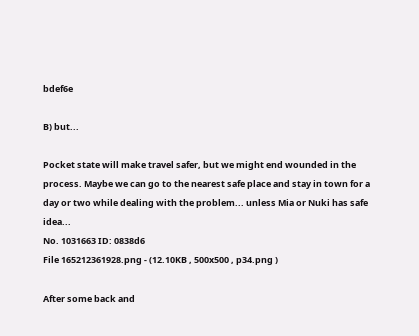bdef6e

B) but...

Pocket state will make travel safer, but we might end wounded in the process. Maybe we can go to the nearest safe place and stay in town for a day or two while dealing with the problem... unless Mia or Nuki has safe idea...
No. 1031663 ID: 0838d6
File 165212361928.png - (12.10KB , 500x500 , p34.png )

After some back and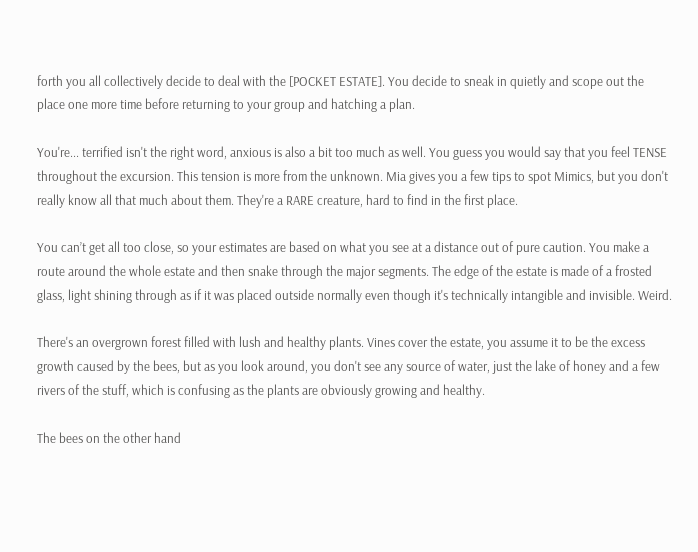forth you all collectively decide to deal with the [POCKET ESTATE]. You decide to sneak in quietly and scope out the place one more time before returning to your group and hatching a plan.

You're... terrified isn't the right word, anxious is also a bit too much as well. You guess you would say that you feel TENSE throughout the excursion. This tension is more from the unknown. Mia gives you a few tips to spot Mimics, but you don't really know all that much about them. They're a RARE creature, hard to find in the first place.

You can’t get all too close, so your estimates are based on what you see at a distance out of pure caution. You make a route around the whole estate and then snake through the major segments. The edge of the estate is made of a frosted glass, light shining through as if it was placed outside normally even though it's technically intangible and invisible. Weird.

There's an overgrown forest filled with lush and healthy plants. Vines cover the estate, you assume it to be the excess growth caused by the bees, but as you look around, you don't see any source of water, just the lake of honey and a few rivers of the stuff, which is confusing as the plants are obviously growing and healthy.

The bees on the other hand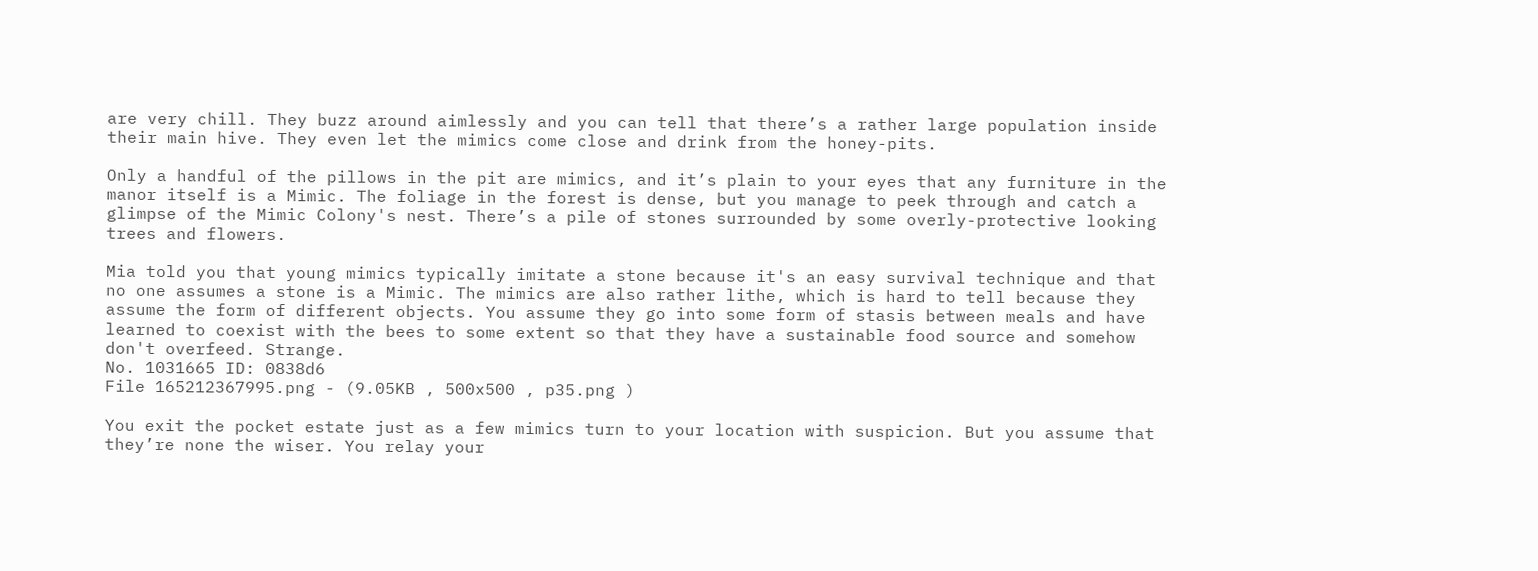are very chill. They buzz around aimlessly and you can tell that there’s a rather large population inside their main hive. They even let the mimics come close and drink from the honey-pits.

Only a handful of the pillows in the pit are mimics, and it’s plain to your eyes that any furniture in the manor itself is a Mimic. The foliage in the forest is dense, but you manage to peek through and catch a glimpse of the Mimic Colony's nest. There’s a pile of stones surrounded by some overly-protective looking trees and flowers.

Mia told you that young mimics typically imitate a stone because it's an easy survival technique and that no one assumes a stone is a Mimic. The mimics are also rather lithe, which is hard to tell because they assume the form of different objects. You assume they go into some form of stasis between meals and have learned to coexist with the bees to some extent so that they have a sustainable food source and somehow don't overfeed. Strange.
No. 1031665 ID: 0838d6
File 165212367995.png - (9.05KB , 500x500 , p35.png )

You exit the pocket estate just as a few mimics turn to your location with suspicion. But you assume that they’re none the wiser. You relay your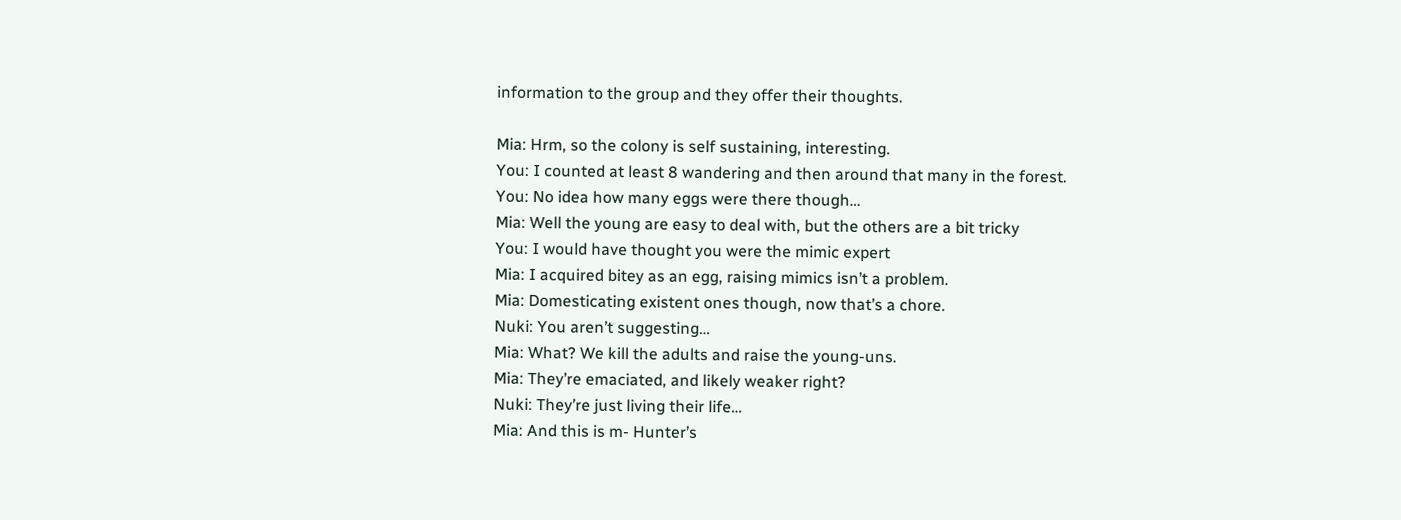information to the group and they offer their thoughts.

Mia: Hrm, so the colony is self sustaining, interesting.
You: I counted at least 8 wandering and then around that many in the forest.
You: No idea how many eggs were there though…
Mia: Well the young are easy to deal with, but the others are a bit tricky
You: I would have thought you were the mimic expert
Mia: I acquired bitey as an egg, raising mimics isn’t a problem.
Mia: Domesticating existent ones though, now that’s a chore.
Nuki: You aren’t suggesting…
Mia: What? We kill the adults and raise the young-uns.
Mia: They’re emaciated, and likely weaker right?
Nuki: They’re just living their life…
Mia: And this is m- Hunter’s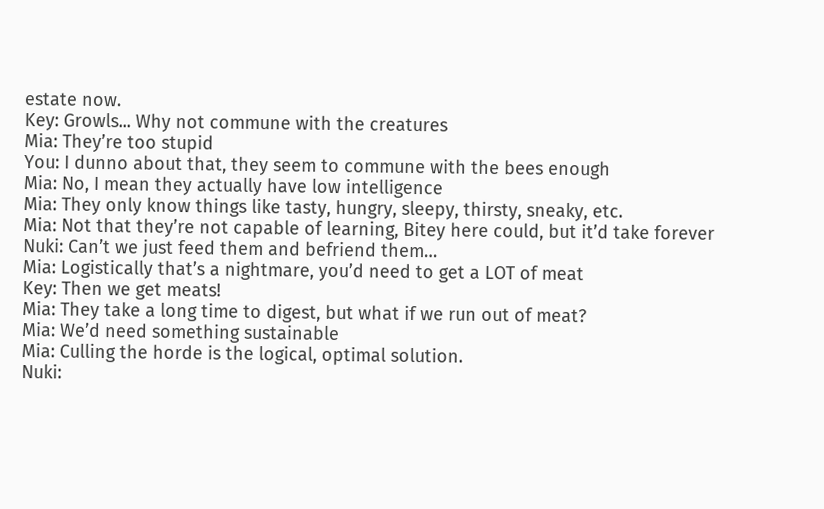estate now.
Key: Growls... Why not commune with the creatures
Mia: They’re too stupid
You: I dunno about that, they seem to commune with the bees enough
Mia: No, I mean they actually have low intelligence
Mia: They only know things like tasty, hungry, sleepy, thirsty, sneaky, etc.
Mia: Not that they’re not capable of learning, Bitey here could, but it’d take forever
Nuki: Can’t we just feed them and befriend them…
Mia: Logistically that’s a nightmare, you’d need to get a LOT of meat
Key: Then we get meats!
Mia: They take a long time to digest, but what if we run out of meat?
Mia: We’d need something sustainable
Mia: Culling the horde is the logical, optimal solution.
Nuki: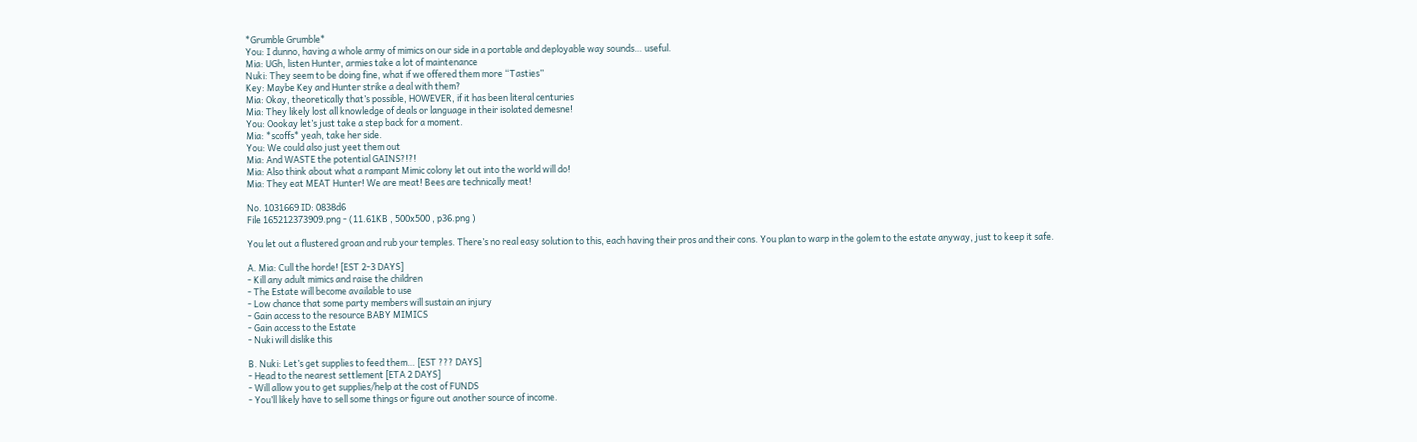*Grumble Grumble*
You: I dunno, having a whole army of mimics on our side in a portable and deployable way sounds… useful.
Mia: UGh, listen Hunter, armies take a lot of maintenance
Nuki: They seem to be doing fine, what if we offered them more “Tasties”
Key: Maybe Key and Hunter strike a deal with them?
Mia: Okay, theoretically that’s possible, HOWEVER, if it has been literal centuries
Mia: They likely lost all knowledge of deals or language in their isolated demesne!
You: Oookay let’s just take a step back for a moment.
Mia: *scoffs* yeah, take her side.
You: We could also just yeet them out
Mia: And WASTE the potential GAINS?!?!
Mia: Also think about what a rampant Mimic colony let out into the world will do!
Mia: They eat MEAT Hunter! We are meat! Bees are technically meat!

No. 1031669 ID: 0838d6
File 165212373909.png - (11.61KB , 500x500 , p36.png )

You let out a flustered groan and rub your temples. There’s no real easy solution to this, each having their pros and their cons. You plan to warp in the golem to the estate anyway, just to keep it safe.

A. Mia: Cull the horde! [EST 2-3 DAYS]
- Kill any adult mimics and raise the children
- The Estate will become available to use
- Low chance that some party members will sustain an injury
- Gain access to the resource BABY MIMICS
- Gain access to the Estate
- Nuki will dislike this

B. Nuki: Let’s get supplies to feed them… [EST ??? DAYS]
- Head to the nearest settlement [ETA 2 DAYS]
- Will allow you to get supplies/help at the cost of FUNDS
- You’ll likely have to sell some things or figure out another source of income.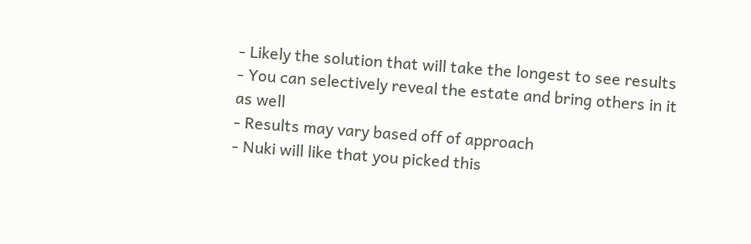- Likely the solution that will take the longest to see results
- You can selectively reveal the estate and bring others in it as well
- Results may vary based off of approach
- Nuki will like that you picked this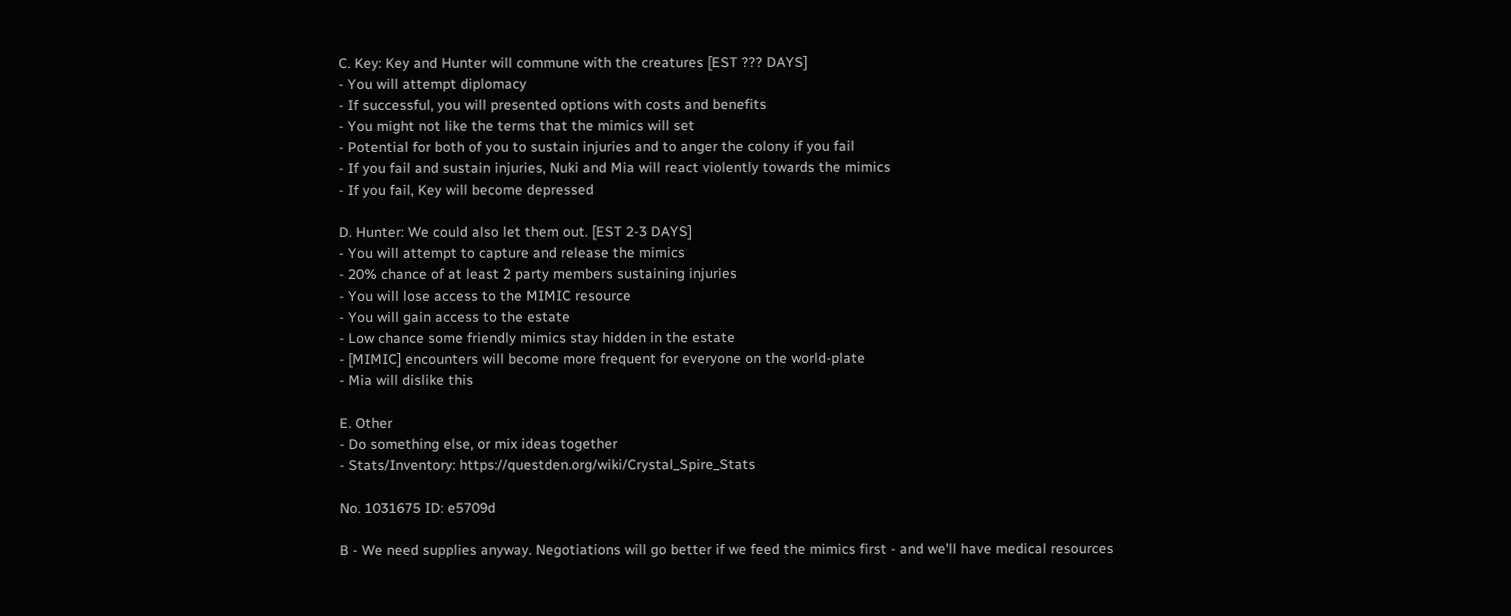C. Key: Key and Hunter will commune with the creatures [EST ??? DAYS]
- You will attempt diplomacy
- If successful, you will presented options with costs and benefits
- You might not like the terms that the mimics will set
- Potential for both of you to sustain injuries and to anger the colony if you fail
- If you fail and sustain injuries, Nuki and Mia will react violently towards the mimics
- If you fail, Key will become depressed

D. Hunter: We could also let them out. [EST 2-3 DAYS]
- You will attempt to capture and release the mimics
- 20% chance of at least 2 party members sustaining injuries
- You will lose access to the MIMIC resource
- You will gain access to the estate
- Low chance some friendly mimics stay hidden in the estate
- [MIMIC] encounters will become more frequent for everyone on the world-plate
- Mia will dislike this

E. Other
- Do something else, or mix ideas together
- Stats/Inventory: https://questden.org/wiki/Crystal_Spire_Stats

No. 1031675 ID: e5709d

B - We need supplies anyway. Negotiations will go better if we feed the mimics first - and we'll have medical resources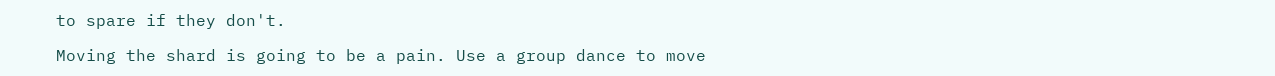to spare if they don't.

Moving the shard is going to be a pain. Use a group dance to move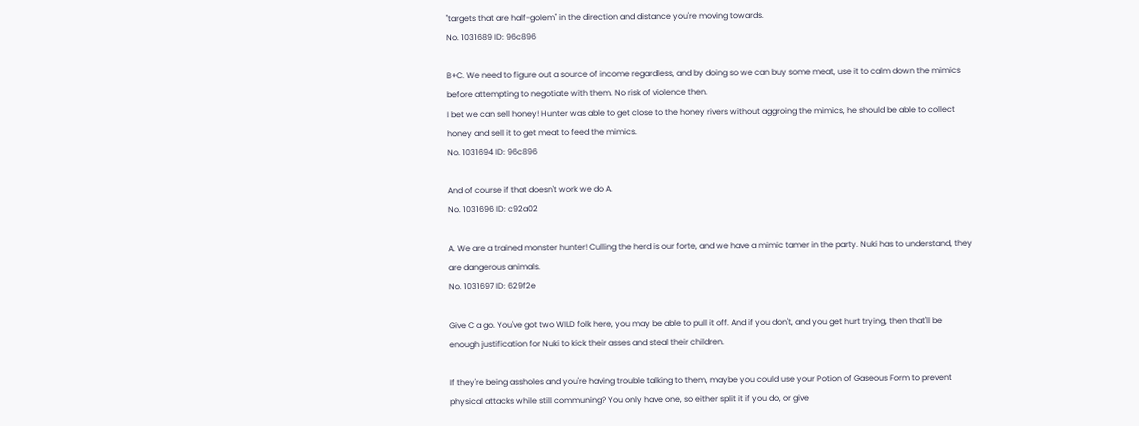"targets that are half-golem" in the direction and distance you're moving towards.
No. 1031689 ID: 96c896

B+C. We need to figure out a source of income regardless, and by doing so we can buy some meat, use it to calm down the mimics before attempting to negotiate with them. No risk of violence then.
I bet we can sell honey! Hunter was able to get close to the honey rivers without aggroing the mimics, he should be able to collect honey and sell it to get meat to feed the mimics.
No. 1031694 ID: 96c896

And of course if that doesn't work we do A.
No. 1031696 ID: c92a02

A. We are a trained monster hunter! Culling the herd is our forte, and we have a mimic tamer in the party. Nuki has to understand, they are dangerous animals.
No. 1031697 ID: 629f2e

Give C a go. You've got two WILD folk here, you may be able to pull it off. And if you don't, and you get hurt trying, then that'll be enough justification for Nuki to kick their asses and steal their children.

If they're being assholes and you're having trouble talking to them, maybe you could use your Potion of Gaseous Form to prevent physical attacks while still communing? You only have one, so either split it if you do, or give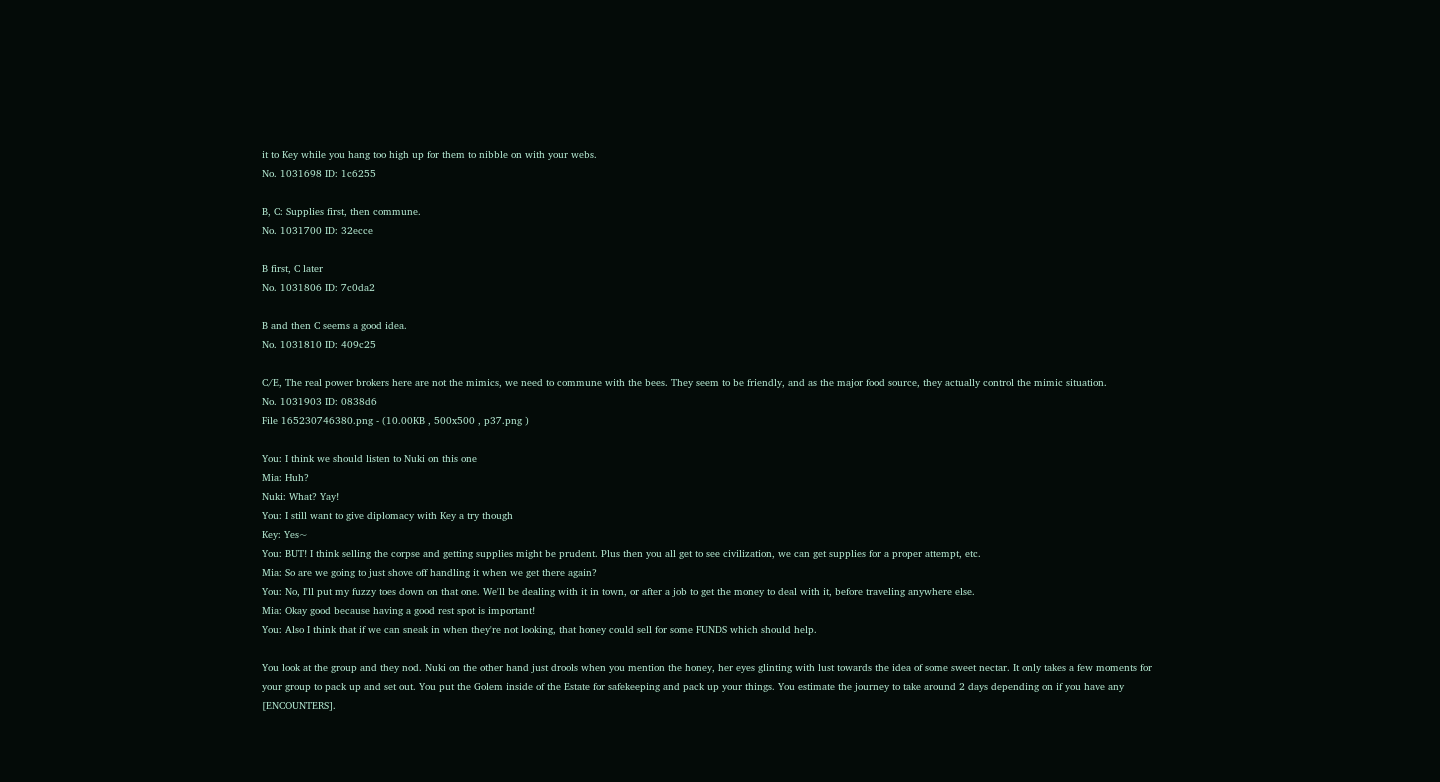it to Key while you hang too high up for them to nibble on with your webs.
No. 1031698 ID: 1c6255

B, C: Supplies first, then commune.
No. 1031700 ID: 32ecce

B first, C later
No. 1031806 ID: 7c0da2

B and then C seems a good idea.
No. 1031810 ID: 409c25

C/E, The real power brokers here are not the mimics, we need to commune with the bees. They seem to be friendly, and as the major food source, they actually control the mimic situation.
No. 1031903 ID: 0838d6
File 165230746380.png - (10.00KB , 500x500 , p37.png )

You: I think we should listen to Nuki on this one
Mia: Huh?
Nuki: What? Yay!
You: I still want to give diplomacy with Key a try though
Key: Yes~
You: BUT! I think selling the corpse and getting supplies might be prudent. Plus then you all get to see civilization, we can get supplies for a proper attempt, etc.
Mia: So are we going to just shove off handling it when we get there again?
You: No, I'll put my fuzzy toes down on that one. We'll be dealing with it in town, or after a job to get the money to deal with it, before traveling anywhere else.
Mia: Okay good because having a good rest spot is important!
You: Also I think that if we can sneak in when they're not looking, that honey could sell for some FUNDS which should help.

You look at the group and they nod. Nuki on the other hand just drools when you mention the honey, her eyes glinting with lust towards the idea of some sweet nectar. It only takes a few moments for your group to pack up and set out. You put the Golem inside of the Estate for safekeeping and pack up your things. You estimate the journey to take around 2 days depending on if you have any [ENCOUNTERS].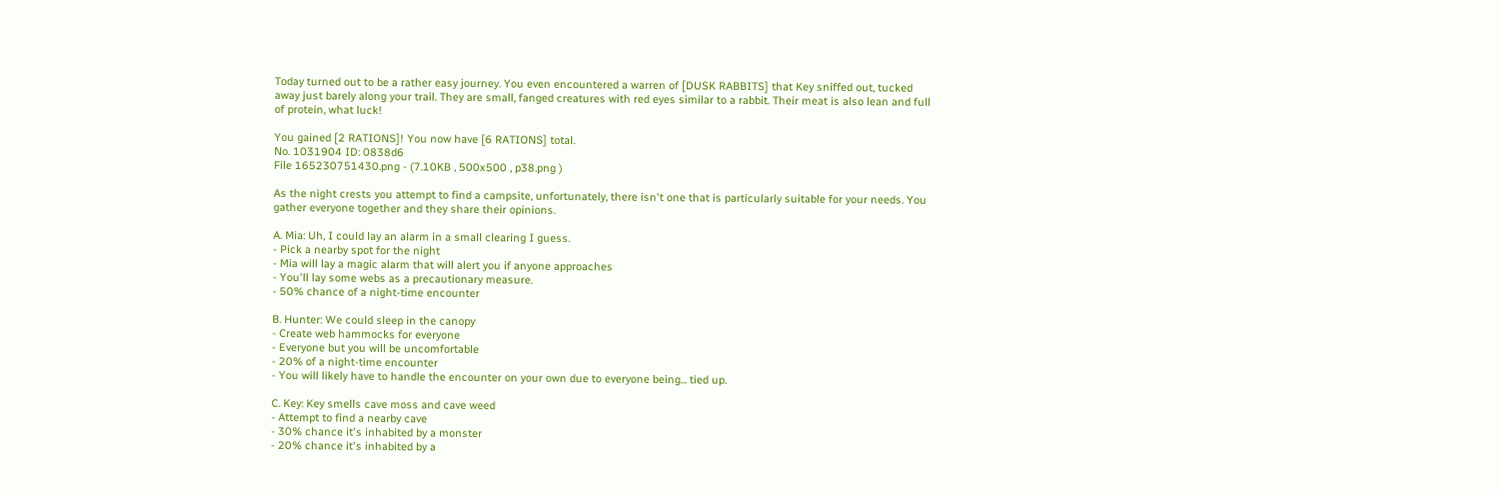Today turned out to be a rather easy journey. You even encountered a warren of [DUSK RABBITS] that Key sniffed out, tucked away just barely along your trail. They are small, fanged creatures with red eyes similar to a rabbit. Their meat is also lean and full of protein, what luck!

You gained [2 RATIONS]! You now have [6 RATIONS] total.
No. 1031904 ID: 0838d6
File 165230751430.png - (7.10KB , 500x500 , p38.png )

As the night crests you attempt to find a campsite, unfortunately, there isn't one that is particularly suitable for your needs. You gather everyone together and they share their opinions.

A. Mia: Uh, I could lay an alarm in a small clearing I guess.
- Pick a nearby spot for the night
- Mia will lay a magic alarm that will alert you if anyone approaches
- You'll lay some webs as a precautionary measure.
- 50% chance of a night-time encounter

B. Hunter: We could sleep in the canopy
- Create web hammocks for everyone
- Everyone but you will be uncomfortable
- 20% of a night-time encounter
- You will likely have to handle the encounter on your own due to everyone being... tied up.

C. Key: Key smells cave moss and cave weed
- Attempt to find a nearby cave
- 30% chance it's inhabited by a monster
- 20% chance it's inhabited by a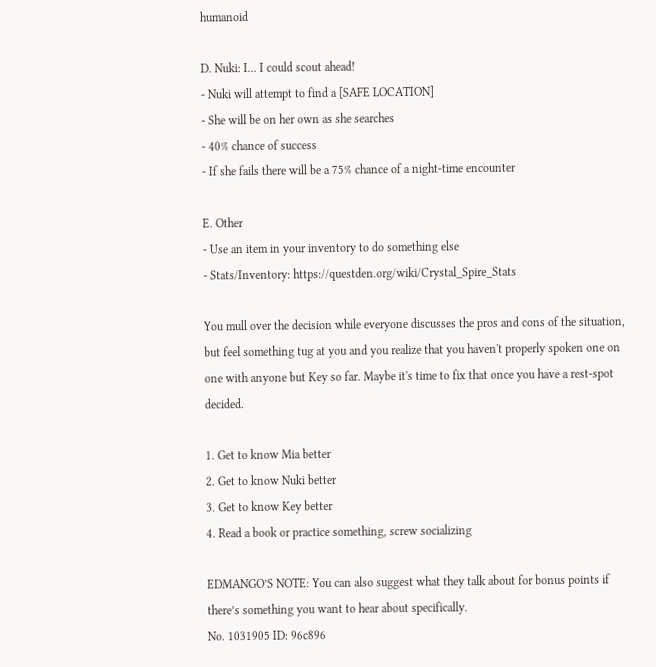humanoid

D. Nuki: I... I could scout ahead!
- Nuki will attempt to find a [SAFE LOCATION]
- She will be on her own as she searches
- 40% chance of success
- If she fails there will be a 75% chance of a night-time encounter

E. Other
- Use an item in your inventory to do something else
- Stats/Inventory: https://questden.org/wiki/Crystal_Spire_Stats

You mull over the decision while everyone discusses the pros and cons of the situation, but feel something tug at you and you realize that you haven't properly spoken one on one with anyone but Key so far. Maybe it's time to fix that once you have a rest-spot decided.

1. Get to know Mia better
2. Get to know Nuki better
3. Get to know Key better
4. Read a book or practice something, screw socializing

EDMANGO’S NOTE: You can also suggest what they talk about for bonus points if there’s something you want to hear about specifically.
No. 1031905 ID: 96c896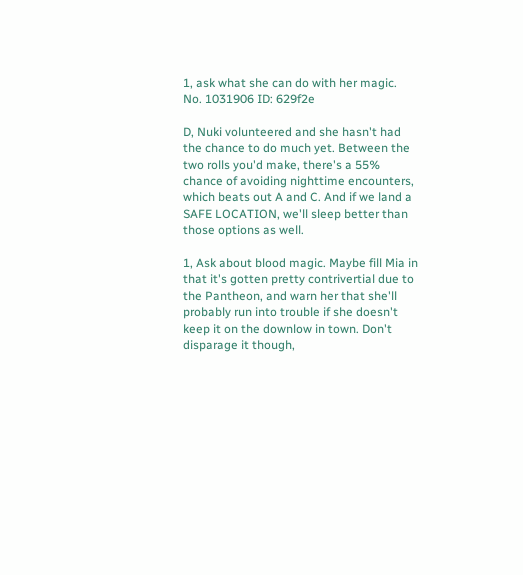1, ask what she can do with her magic.
No. 1031906 ID: 629f2e

D, Nuki volunteered and she hasn't had the chance to do much yet. Between the two rolls you'd make, there's a 55% chance of avoiding nighttime encounters, which beats out A and C. And if we land a SAFE LOCATION, we'll sleep better than those options as well.

1, Ask about blood magic. Maybe fill Mia in that it's gotten pretty contrivertial due to the Pantheon, and warn her that she'll probably run into trouble if she doesn't keep it on the downlow in town. Don't disparage it though,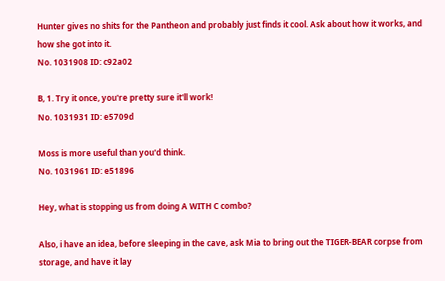Hunter gives no shits for the Pantheon and probably just finds it cool. Ask about how it works, and how she got into it.
No. 1031908 ID: c92a02

B, 1. Try it once, you're pretty sure it'll work!
No. 1031931 ID: e5709d

Moss is more useful than you'd think.
No. 1031961 ID: e51896

Hey, what is stopping us from doing A WITH C combo?

Also, i have an idea, before sleeping in the cave, ask Mia to bring out the TIGER-BEAR corpse from storage, and have it lay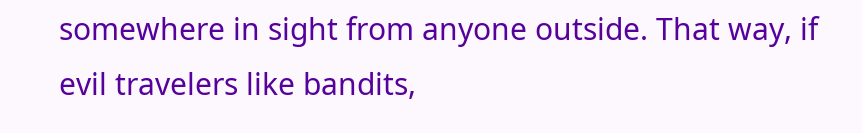somewhere in sight from anyone outside. That way, if evil travelers like bandits,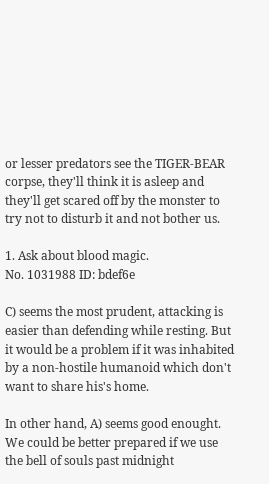or lesser predators see the TIGER-BEAR corpse, they'll think it is asleep and they'll get scared off by the monster to try not to disturb it and not bother us.

1. Ask about blood magic.
No. 1031988 ID: bdef6e

C) seems the most prudent, attacking is easier than defending while resting. But it would be a problem if it was inhabited by a non-hostile humanoid which don't want to share his's home.

In other hand, A) seems good enought. We could be better prepared if we use the bell of souls past midnight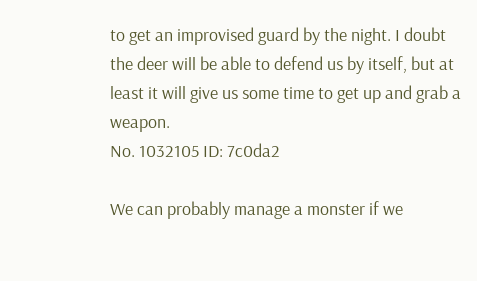to get an improvised guard by the night. I doubt the deer will be able to defend us by itself, but at least it will give us some time to get up and grab a weapon.
No. 1032105 ID: 7c0da2

We can probably manage a monster if we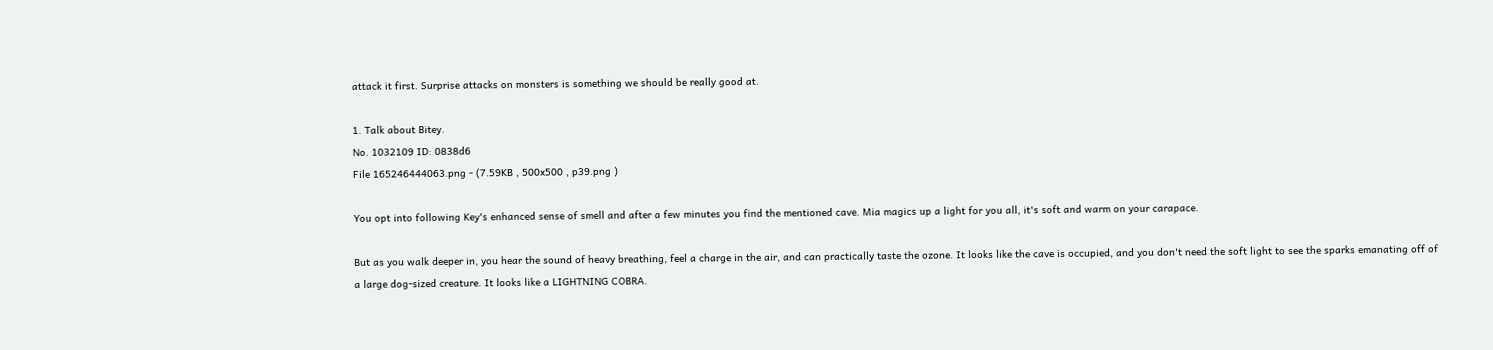attack it first. Surprise attacks on monsters is something we should be really good at.

1. Talk about Bitey.
No. 1032109 ID: 0838d6
File 165246444063.png - (7.59KB , 500x500 , p39.png )

You opt into following Key's enhanced sense of smell and after a few minutes you find the mentioned cave. Mia magics up a light for you all, it's soft and warm on your carapace.

But as you walk deeper in, you hear the sound of heavy breathing, feel a charge in the air, and can practically taste the ozone. It looks like the cave is occupied, and you don't need the soft light to see the sparks emanating off of a large dog-sized creature. It looks like a LIGHTNING COBRA.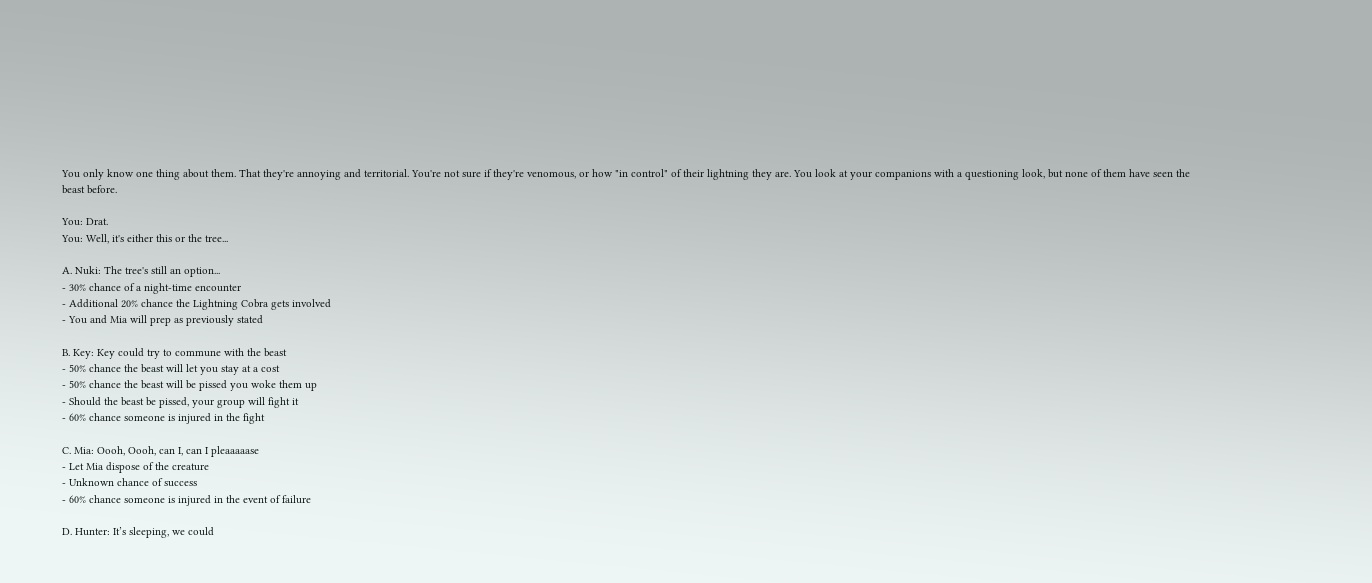You only know one thing about them. That they're annoying and territorial. You're not sure if they're venomous, or how "in control" of their lightning they are. You look at your companions with a questioning look, but none of them have seen the beast before.

You: Drat.
You: Well, it's either this or the tree...

A. Nuki: The tree's still an option...
- 30% chance of a night-time encounter
- Additional 20% chance the Lightning Cobra gets involved
- You and Mia will prep as previously stated

B. Key: Key could try to commune with the beast
- 50% chance the beast will let you stay at a cost
- 50% chance the beast will be pissed you woke them up
- Should the beast be pissed, your group will fight it
- 60% chance someone is injured in the fight

C. Mia: Oooh, Oooh, can I, can I pleaaaaase
- Let Mia dispose of the creature
- Unknown chance of success
- 60% chance someone is injured in the event of failure

D. Hunter: It’s sleeping, we could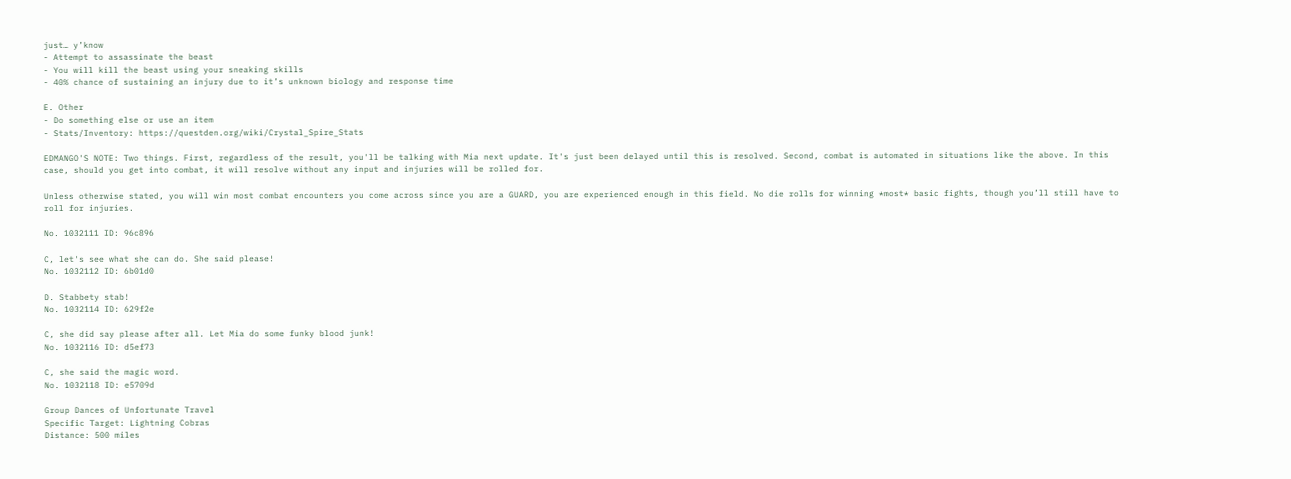just… y’know
- Attempt to assassinate the beast
- You will kill the beast using your sneaking skills
- 40% chance of sustaining an injury due to it’s unknown biology and response time

E. Other
- Do something else or use an item
- Stats/Inventory: https://questden.org/wiki/Crystal_Spire_Stats

EDMANGO'S NOTE: Two things. First, regardless of the result, you'll be talking with Mia next update. It's just been delayed until this is resolved. Second, combat is automated in situations like the above. In this case, should you get into combat, it will resolve without any input and injuries will be rolled for.

Unless otherwise stated, you will win most combat encounters you come across since you are a GUARD, you are experienced enough in this field. No die rolls for winning *most* basic fights, though you’ll still have to roll for injuries.

No. 1032111 ID: 96c896

C, let's see what she can do. She said please!
No. 1032112 ID: 6b01d0

D. Stabbety stab!
No. 1032114 ID: 629f2e

C, she did say please after all. Let Mia do some funky blood junk!
No. 1032116 ID: d5ef73

C, she said the magic word.
No. 1032118 ID: e5709d

Group Dances of Unfortunate Travel
Specific Target: Lightning Cobras
Distance: 500 miles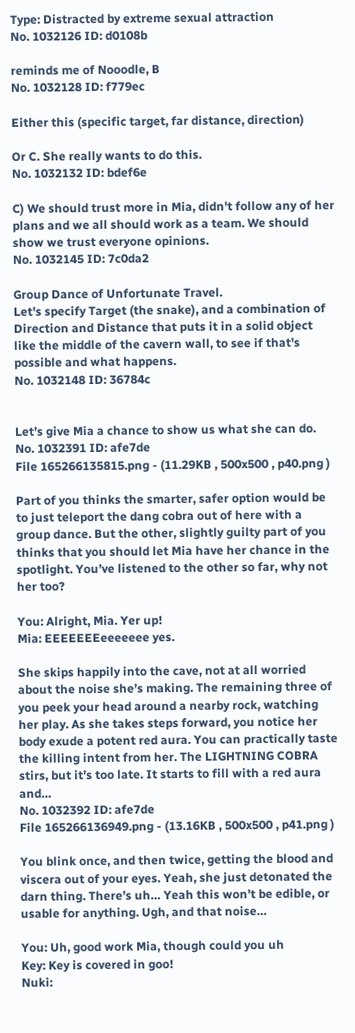Type: Distracted by extreme sexual attraction
No. 1032126 ID: d0108b

reminds me of Nooodle, B
No. 1032128 ID: f779ec

Either this (specific target, far distance, direction)

Or C. She really wants to do this.
No. 1032132 ID: bdef6e

C) We should trust more in Mia, didn't follow any of her plans and we all should work as a team. We should show we trust everyone opinions.
No. 1032145 ID: 7c0da2

Group Dance of Unfortunate Travel.
Let's specify Target (the snake), and a combination of Direction and Distance that puts it in a solid object like the middle of the cavern wall, to see if that's possible and what happens.
No. 1032148 ID: 36784c


Let’s give Mia a chance to show us what she can do.
No. 1032391 ID: afe7de
File 165266135815.png - (11.29KB , 500x500 , p40.png )

Part of you thinks the smarter, safer option would be to just teleport the dang cobra out of here with a group dance. But the other, slightly guilty part of you thinks that you should let Mia have her chance in the spotlight. You’ve listened to the other so far, why not her too?

You: Alright, Mia. Yer up!
Mia: EEEEEEEeeeeeee yes.

She skips happily into the cave, not at all worried about the noise she’s making. The remaining three of you peek your head around a nearby rock, watching her play. As she takes steps forward, you notice her body exude a potent red aura. You can practically taste the killing intent from her. The LIGHTNING COBRA stirs, but it’s too late. It starts to fill with a red aura and…
No. 1032392 ID: afe7de
File 165266136949.png - (13.16KB , 500x500 , p41.png )

You blink once, and then twice, getting the blood and viscera out of your eyes. Yeah, she just detonated the darn thing. There’s uh… Yeah this won’t be edible, or usable for anything. Ugh, and that noise…

You: Uh, good work Mia, though could you uh
Key: Key is covered in goo!
Nuki: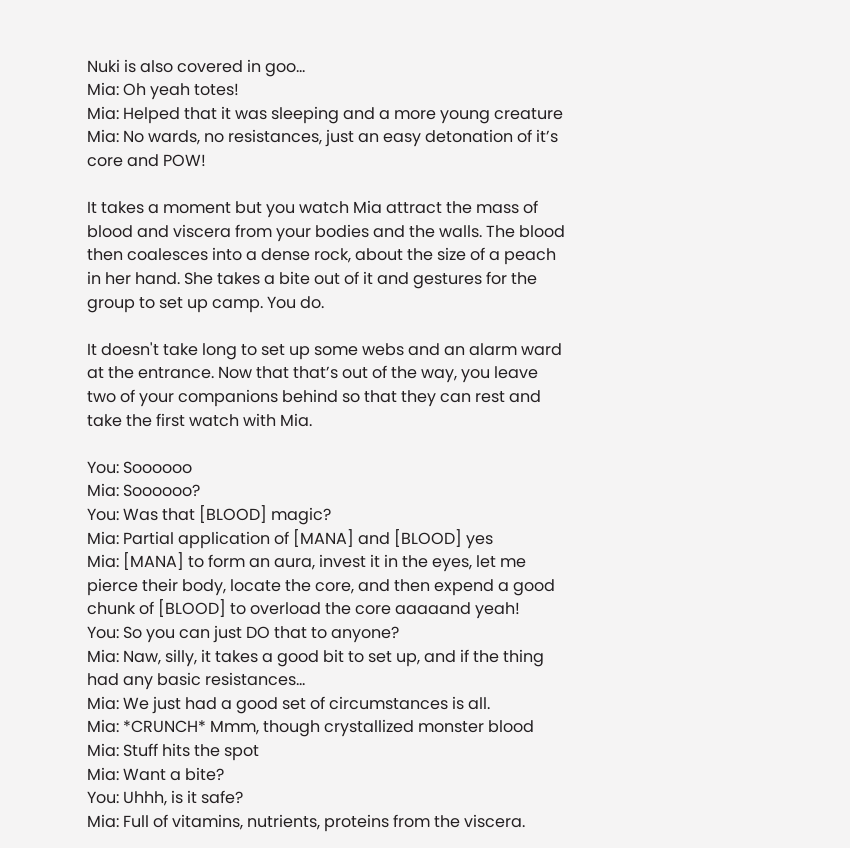Nuki is also covered in goo…
Mia: Oh yeah totes!
Mia: Helped that it was sleeping and a more young creature
Mia: No wards, no resistances, just an easy detonation of it’s core and POW!

It takes a moment but you watch Mia attract the mass of blood and viscera from your bodies and the walls. The blood then coalesces into a dense rock, about the size of a peach in her hand. She takes a bite out of it and gestures for the group to set up camp. You do.

It doesn't take long to set up some webs and an alarm ward at the entrance. Now that that’s out of the way, you leave two of your companions behind so that they can rest and take the first watch with Mia.

You: Soooooo
Mia: Soooooo?
You: Was that [BLOOD] magic?
Mia: Partial application of [MANA] and [BLOOD] yes
Mia: [MANA] to form an aura, invest it in the eyes, let me pierce their body, locate the core, and then expend a good chunk of [BLOOD] to overload the core aaaaand yeah!
You: So you can just DO that to anyone?
Mia: Naw, silly, it takes a good bit to set up, and if the thing had any basic resistances…
Mia: We just had a good set of circumstances is all.
Mia: *CRUNCH* Mmm, though crystallized monster blood
Mia: Stuff hits the spot
Mia: Want a bite?
You: Uhhh, is it safe?
Mia: Full of vitamins, nutrients, proteins from the viscera.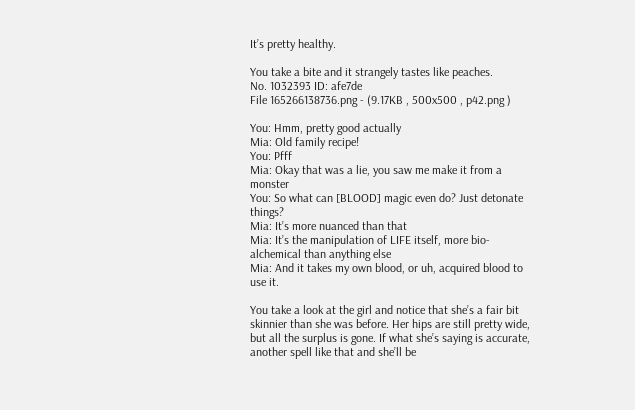It’s pretty healthy.

You take a bite and it strangely tastes like peaches.
No. 1032393 ID: afe7de
File 165266138736.png - (9.17KB , 500x500 , p42.png )

You: Hmm, pretty good actually
Mia: Old family recipe!
You: Pfff
Mia: Okay that was a lie, you saw me make it from a monster
You: So what can [BLOOD] magic even do? Just detonate things?
Mia: It’s more nuanced than that
Mia: It’s the manipulation of LIFE itself, more bio-alchemical than anything else
Mia: And it takes my own blood, or uh, acquired blood to use it.

You take a look at the girl and notice that she’s a fair bit skinnier than she was before. Her hips are still pretty wide, but all the surplus is gone. If what she’s saying is accurate, another spell like that and she’ll be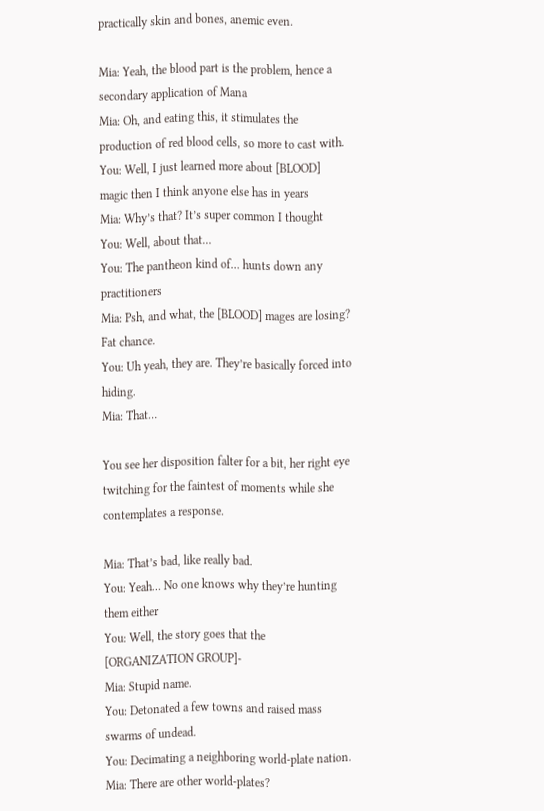practically skin and bones, anemic even.

Mia: Yeah, the blood part is the problem, hence a secondary application of Mana
Mia: Oh, and eating this, it stimulates the production of red blood cells, so more to cast with.
You: Well, I just learned more about [BLOOD] magic then I think anyone else has in years
Mia: Why’s that? It’s super common I thought
You: Well, about that…
You: The pantheon kind of… hunts down any practitioners
Mia: Psh, and what, the [BLOOD] mages are losing? Fat chance.
You: Uh yeah, they are. They’re basically forced into hiding.
Mia: That…

You see her disposition falter for a bit, her right eye twitching for the faintest of moments while she contemplates a response.

Mia: That’s bad, like really bad.
You: Yeah… No one knows why they’re hunting them either
You: Well, the story goes that the [ORGANIZATION GROUP]-
Mia: Stupid name.
You: Detonated a few towns and raised mass swarms of undead.
You: Decimating a neighboring world-plate nation.
Mia: There are other world-plates?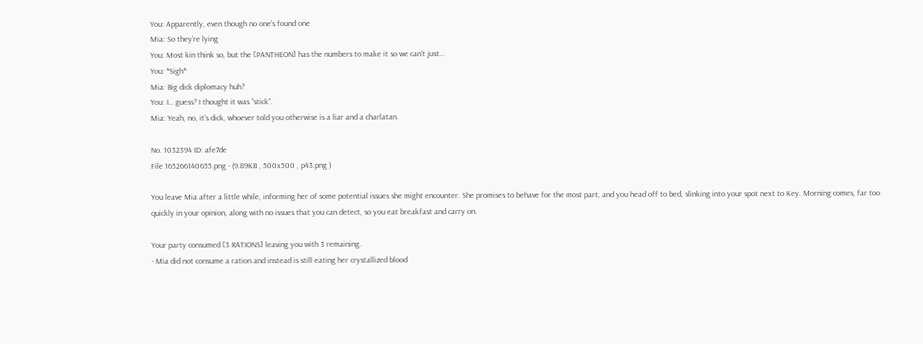You: Apparently, even though no one’s found one
Mia: So they’re lying
You: Most kin think so, but the [PANTHEON] has the numbers to make it so we can’t just…
You: *Sigh*
Mia: Big dick diplomacy huh?
You: I… guess? I thought it was “stick”.
Mia: Yeah, no, it’s dick, whoever told you otherwise is a liar and a charlatan.

No. 1032394 ID: afe7de
File 165266140655.png - (9.89KB , 500x500 , p43.png )

You leave Mia after a little while, informing her of some potential issues she might encounter. She promises to behave for the most part, and you head off to bed, slinking into your spot next to Key. Morning comes, far too quickly in your opinion, along with no issues that you can detect, so you eat breakfast and carry on.

Your party consumed [3 RATIONS] leaving you with 3 remaining.
- Mia did not consume a ration and instead is still eating her crystallized blood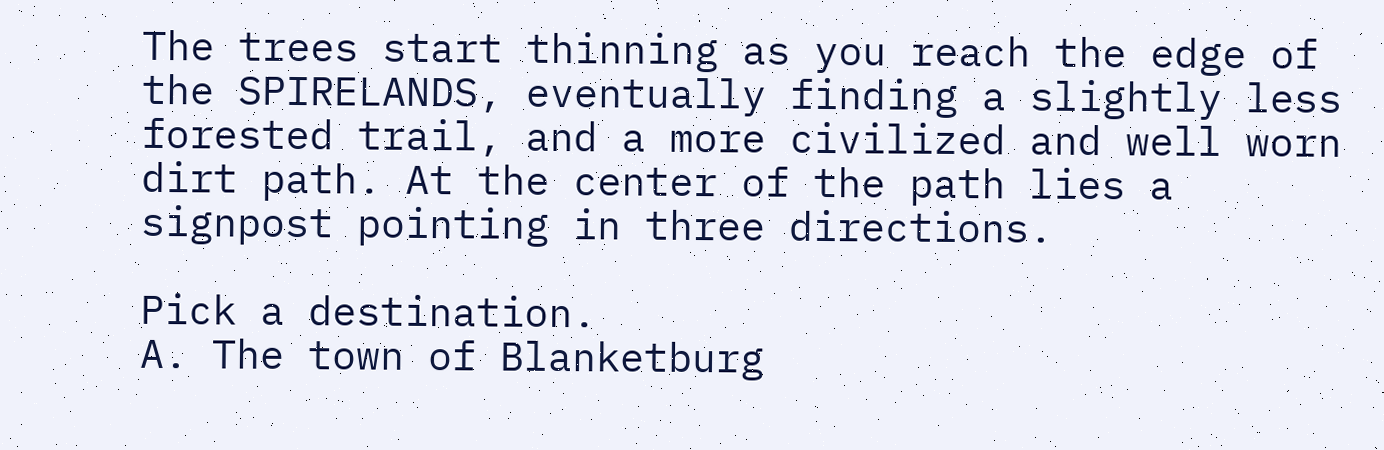The trees start thinning as you reach the edge of the SPIRELANDS, eventually finding a slightly less forested trail, and a more civilized and well worn dirt path. At the center of the path lies a signpost pointing in three directions.

Pick a destination.
A. The town of Blanketburg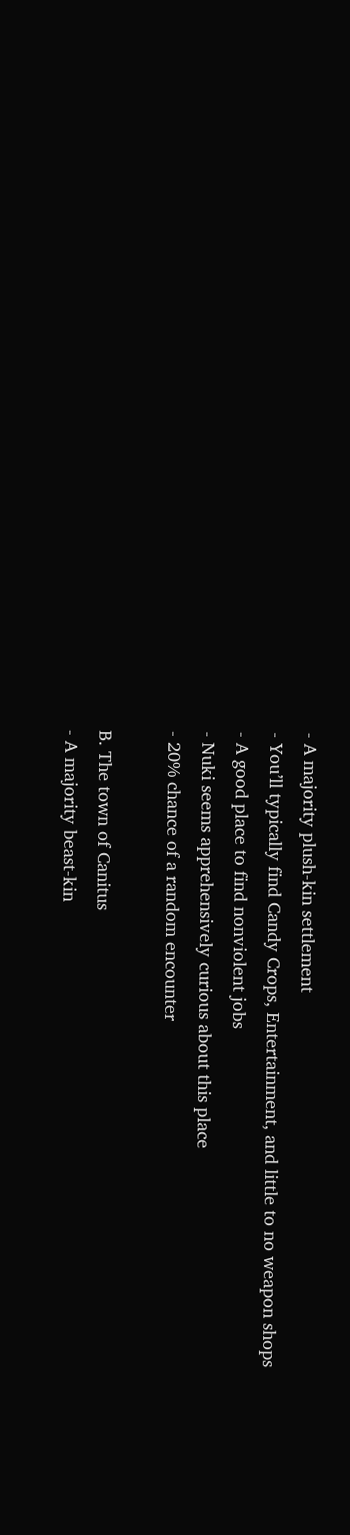- A majority plush-kin settlement
- You’ll typically find Candy Crops, Entertainment, and little to no weapon shops
- A good place to find nonviolent jobs
- Nuki seems apprehensively curious about this place
- 20% chance of a random encounter

B. The town of Canitus
- A majority beast-kin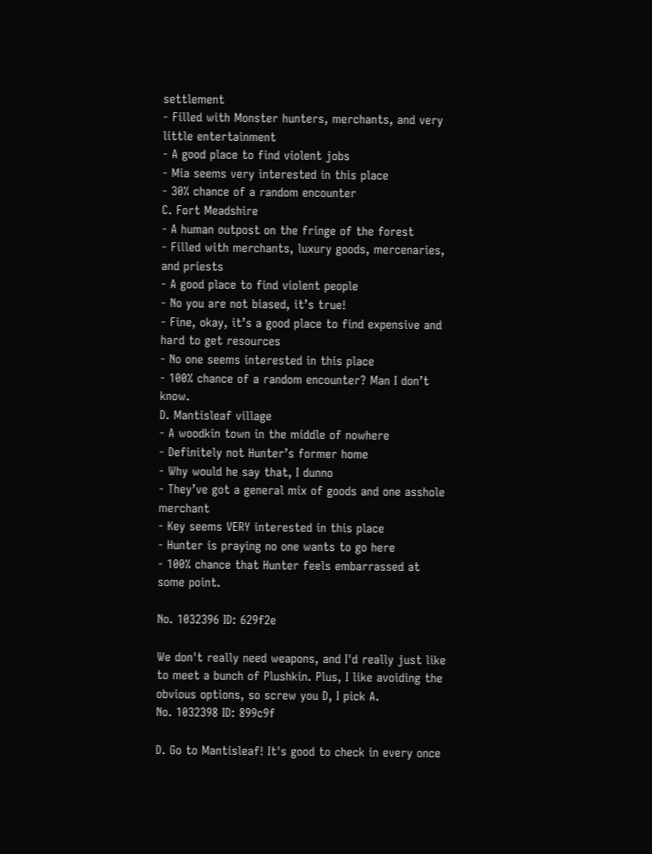settlement
- Filled with Monster hunters, merchants, and very little entertainment
- A good place to find violent jobs
- Mia seems very interested in this place
- 30% chance of a random encounter
C. Fort Meadshire
- A human outpost on the fringe of the forest
- Filled with merchants, luxury goods, mercenaries, and priests
- A good place to find violent people
- No you are not biased, it’s true!
- Fine, okay, it’s a good place to find expensive and hard to get resources
- No one seems interested in this place
- 100% chance of a random encounter? Man I don’t know.
D. Mantisleaf village
- A woodkin town in the middle of nowhere
- Definitely not Hunter’s former home
- Why would he say that, I dunno
- They’ve got a general mix of goods and one asshole merchant
- Key seems VERY interested in this place
- Hunter is praying no one wants to go here
- 100% chance that Hunter feels embarrassed at some point.

No. 1032396 ID: 629f2e

We don't really need weapons, and I'd really just like to meet a bunch of Plushkin. Plus, I like avoiding the obvious options, so screw you D, I pick A.
No. 1032398 ID: 899c9f

D. Go to Mantisleaf! It's good to check in every once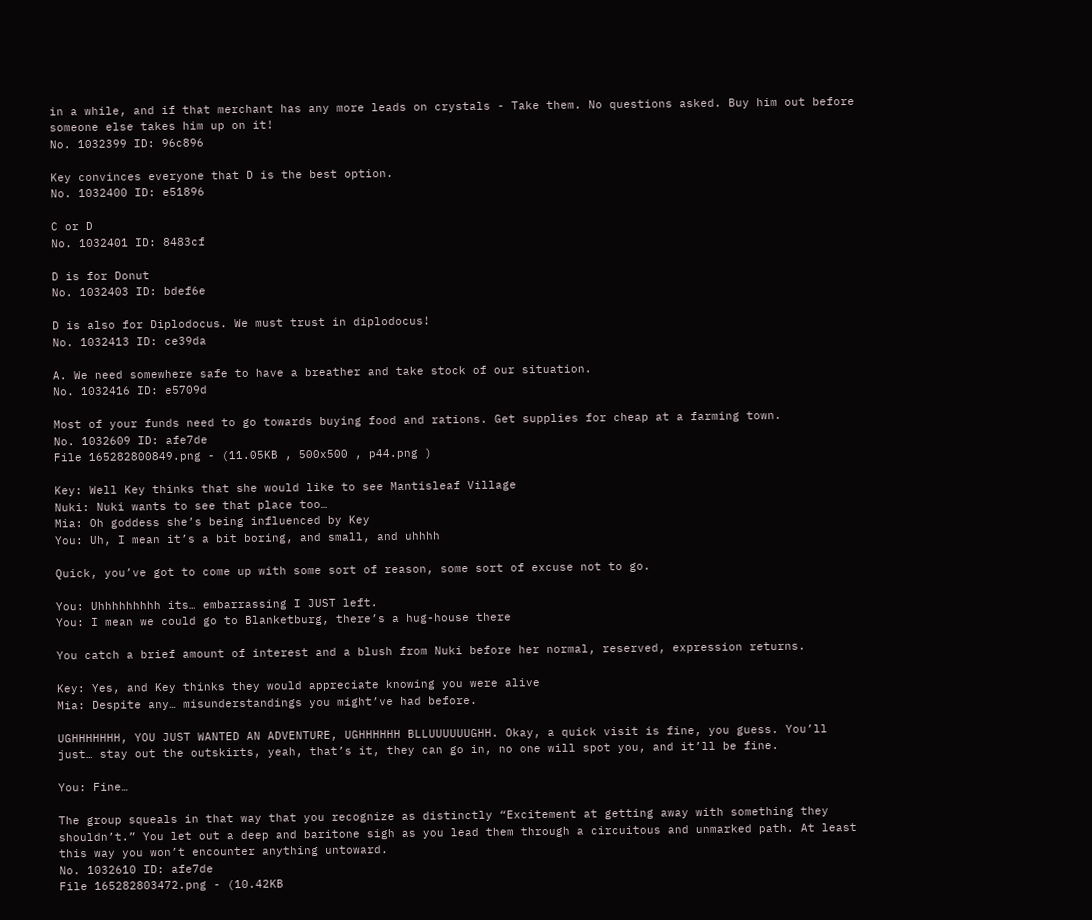in a while, and if that merchant has any more leads on crystals - Take them. No questions asked. Buy him out before someone else takes him up on it!
No. 1032399 ID: 96c896

Key convinces everyone that D is the best option.
No. 1032400 ID: e51896

C or D
No. 1032401 ID: 8483cf

D is for Donut
No. 1032403 ID: bdef6e

D is also for Diplodocus. We must trust in diplodocus!
No. 1032413 ID: ce39da

A. We need somewhere safe to have a breather and take stock of our situation.
No. 1032416 ID: e5709d

Most of your funds need to go towards buying food and rations. Get supplies for cheap at a farming town.
No. 1032609 ID: afe7de
File 165282800849.png - (11.05KB , 500x500 , p44.png )

Key: Well Key thinks that she would like to see Mantisleaf Village
Nuki: Nuki wants to see that place too…
Mia: Oh goddess she’s being influenced by Key
You: Uh, I mean it’s a bit boring, and small, and uhhhh

Quick, you’ve got to come up with some sort of reason, some sort of excuse not to go.

You: Uhhhhhhhhh its… embarrassing I JUST left.
You: I mean we could go to Blanketburg, there’s a hug-house there

You catch a brief amount of interest and a blush from Nuki before her normal, reserved, expression returns.

Key: Yes, and Key thinks they would appreciate knowing you were alive
Mia: Despite any… misunderstandings you might’ve had before.

UGHHHHHHH, YOU JUST WANTED AN ADVENTURE, UGHHHHHH BLLUUUUUUGHH. Okay, a quick visit is fine, you guess. You’ll just… stay out the outskirts, yeah, that’s it, they can go in, no one will spot you, and it’ll be fine.

You: Fine…

The group squeals in that way that you recognize as distinctly “Excitement at getting away with something they shouldn’t.” You let out a deep and baritone sigh as you lead them through a circuitous and unmarked path. At least this way you won’t encounter anything untoward.
No. 1032610 ID: afe7de
File 165282803472.png - (10.42KB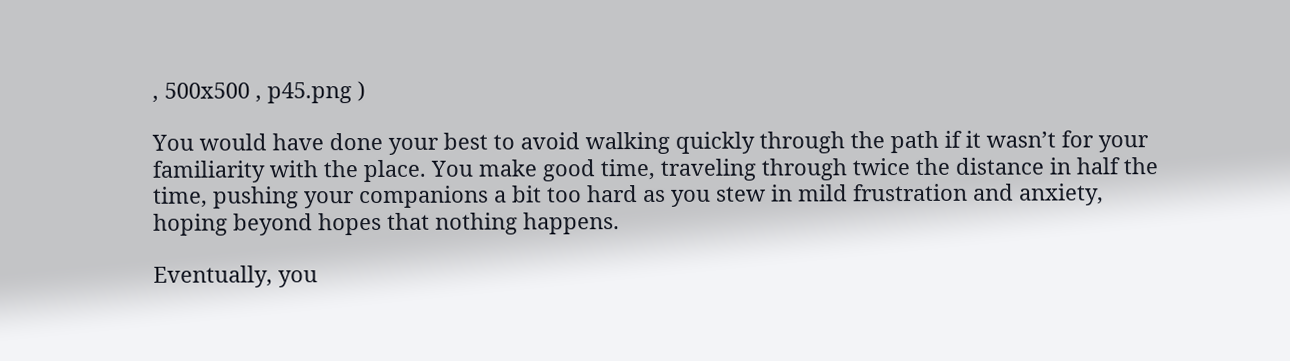, 500x500 , p45.png )

You would have done your best to avoid walking quickly through the path if it wasn’t for your familiarity with the place. You make good time, traveling through twice the distance in half the time, pushing your companions a bit too hard as you stew in mild frustration and anxiety, hoping beyond hopes that nothing happens.

Eventually, you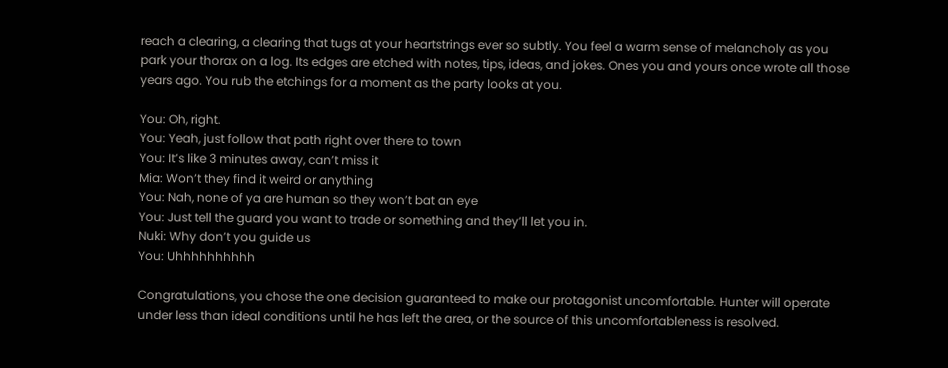reach a clearing, a clearing that tugs at your heartstrings ever so subtly. You feel a warm sense of melancholy as you park your thorax on a log. Its edges are etched with notes, tips, ideas, and jokes. Ones you and yours once wrote all those years ago. You rub the etchings for a moment as the party looks at you.

You: Oh, right.
You: Yeah, just follow that path right over there to town
You: It’s like 3 minutes away, can’t miss it
Mia: Won’t they find it weird or anything
You: Nah, none of ya are human so they won’t bat an eye
You: Just tell the guard you want to trade or something and they’ll let you in.
Nuki: Why don’t you guide us
You: Uhhhhhhhhhh

Congratulations, you chose the one decision guaranteed to make our protagonist uncomfortable. Hunter will operate under less than ideal conditions until he has left the area, or the source of this uncomfortableness is resolved.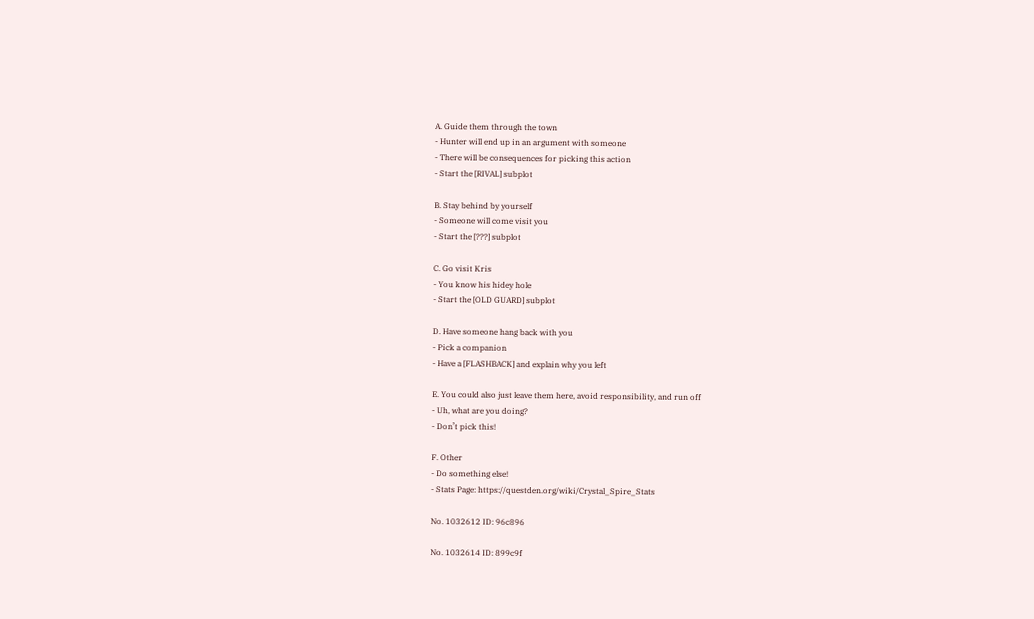A. Guide them through the town
- Hunter will end up in an argument with someone
- There will be consequences for picking this action
- Start the [RIVAL] subplot

B. Stay behind by yourself
- Someone will come visit you
- Start the [???] subplot

C. Go visit Kris
- You know his hidey hole
- Start the [OLD GUARD] subplot

D. Have someone hang back with you
- Pick a companion
- Have a [FLASHBACK] and explain why you left

E. You could also just leave them here, avoid responsibility, and run off
- Uh, what are you doing?
- Don’t pick this!

F. Other
- Do something else!
- Stats Page: https://questden.org/wiki/Crystal_Spire_Stats

No. 1032612 ID: 96c896

No. 1032614 ID: 899c9f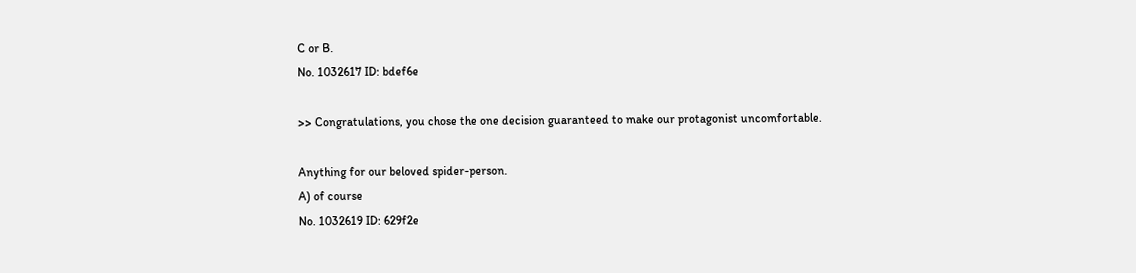C or B.
No. 1032617 ID: bdef6e

>> Congratulations, you chose the one decision guaranteed to make our protagonist uncomfortable.

Anything for our beloved spider-person.
A) of course
No. 1032619 ID: 629f2e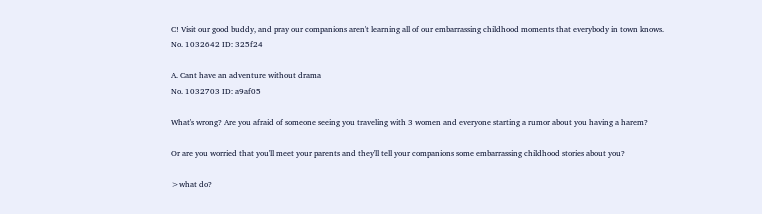C! Visit our good buddy, and pray our companions aren't learning all of our embarrassing childhood moments that everybody in town knows.
No. 1032642 ID: 325f24

A. Cant have an adventure without drama
No. 1032703 ID: a9af05

What's wrong? Are you afraid of someone seeing you traveling with 3 women and everyone starting a rumor about you having a harem?

Or are you worried that you'll meet your parents and they'll tell your companions some embarrassing childhood stories about you?

>what do?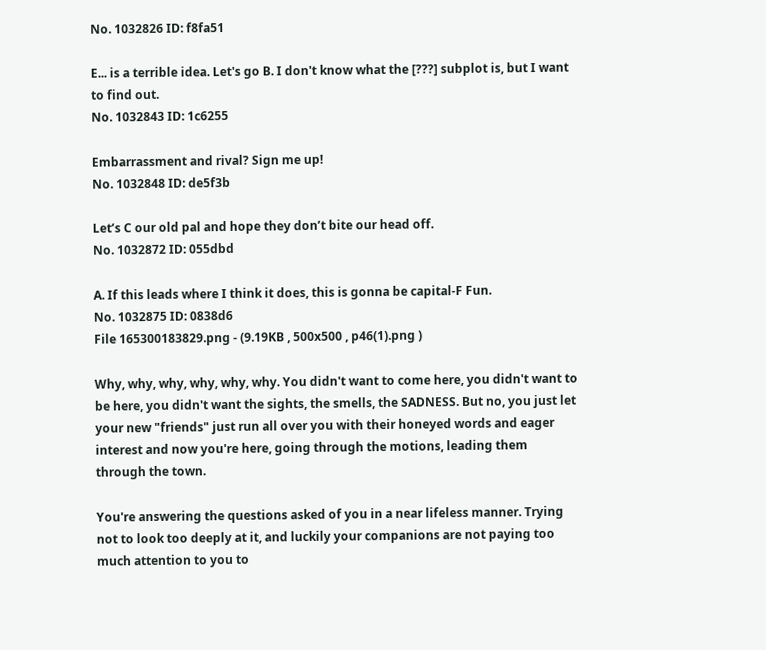No. 1032826 ID: f8fa51

E... is a terrible idea. Let's go B. I don't know what the [???] subplot is, but I want to find out.
No. 1032843 ID: 1c6255

Embarrassment and rival? Sign me up!
No. 1032848 ID: de5f3b

Let’s C our old pal and hope they don’t bite our head off.
No. 1032872 ID: 055dbd

A. If this leads where I think it does, this is gonna be capital-F Fun.
No. 1032875 ID: 0838d6
File 165300183829.png - (9.19KB , 500x500 , p46(1).png )

Why, why, why, why, why, why. You didn't want to come here, you didn't want to be here, you didn't want the sights, the smells, the SADNESS. But no, you just let your new "friends" just run all over you with their honeyed words and eager interest and now you're here, going through the motions, leading them through the town.

You're answering the questions asked of you in a near lifeless manner. Trying not to look too deeply at it, and luckily your companions are not paying too much attention to you to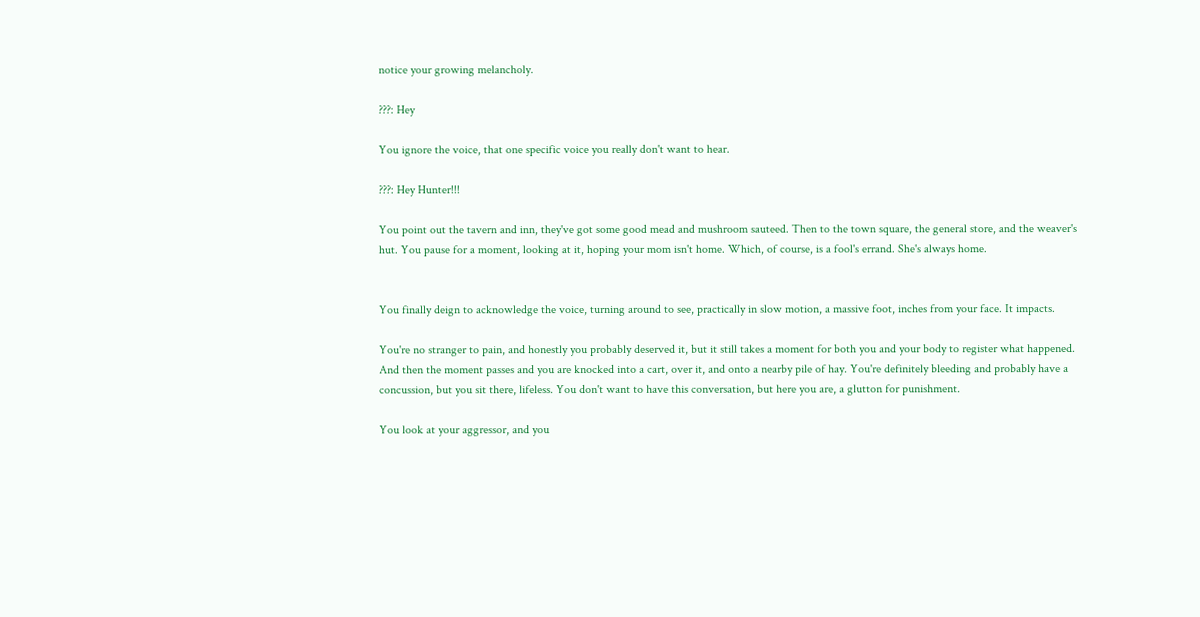notice your growing melancholy.

???: Hey

You ignore the voice, that one specific voice you really don't want to hear.

???: Hey Hunter!!!

You point out the tavern and inn, they've got some good mead and mushroom sauteed. Then to the town square, the general store, and the weaver's hut. You pause for a moment, looking at it, hoping your mom isn't home. Which, of course, is a fool's errand. She's always home.


You finally deign to acknowledge the voice, turning around to see, practically in slow motion, a massive foot, inches from your face. It impacts.

You're no stranger to pain, and honestly you probably deserved it, but it still takes a moment for both you and your body to register what happened. And then the moment passes and you are knocked into a cart, over it, and onto a nearby pile of hay. You're definitely bleeding and probably have a concussion, but you sit there, lifeless. You don't want to have this conversation, but here you are, a glutton for punishment.

You look at your aggressor, and you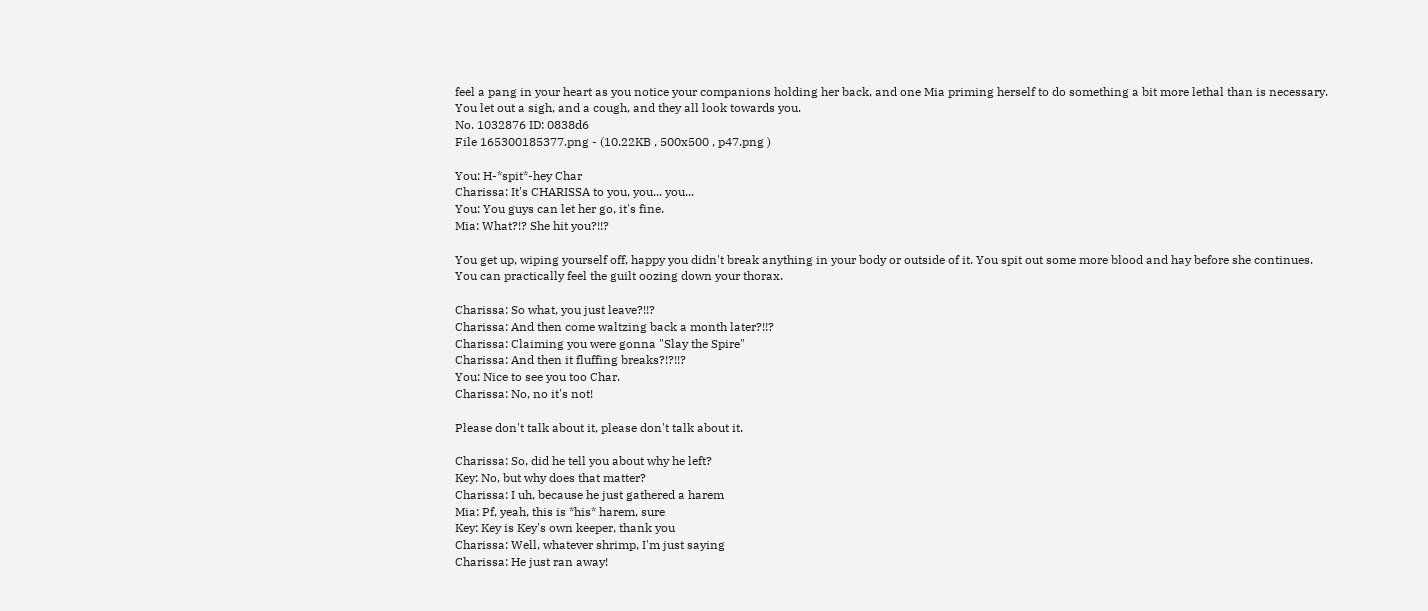feel a pang in your heart as you notice your companions holding her back, and one Mia priming herself to do something a bit more lethal than is necessary. You let out a sigh, and a cough, and they all look towards you.
No. 1032876 ID: 0838d6
File 165300185377.png - (10.22KB , 500x500 , p47.png )

You: H-*spit*-hey Char
Charissa: It's CHARISSA to you, you... you...
You: You guys can let her go, it's fine.
Mia: What?!? She hit you?!!?

You get up, wiping yourself off, happy you didn't break anything in your body or outside of it. You spit out some more blood and hay before she continues. You can practically feel the guilt oozing down your thorax.

Charissa: So what, you just leave?!!?
Charissa: And then come waltzing back a month later?!!?
Charissa: Claiming you were gonna "Slay the Spire"
Charissa: And then it fluffing breaks?!?!!?
You: Nice to see you too Char.
Charissa: No, no it's not!

Please don't talk about it, please don't talk about it.

Charissa: So, did he tell you about why he left?
Key: No, but why does that matter?
Charissa: I uh, because he just gathered a harem
Mia: Pf, yeah, this is *his* harem, sure
Key: Key is Key's own keeper, thank you
Charissa: Well, whatever shrimp, I'm just saying
Charissa: He just ran away!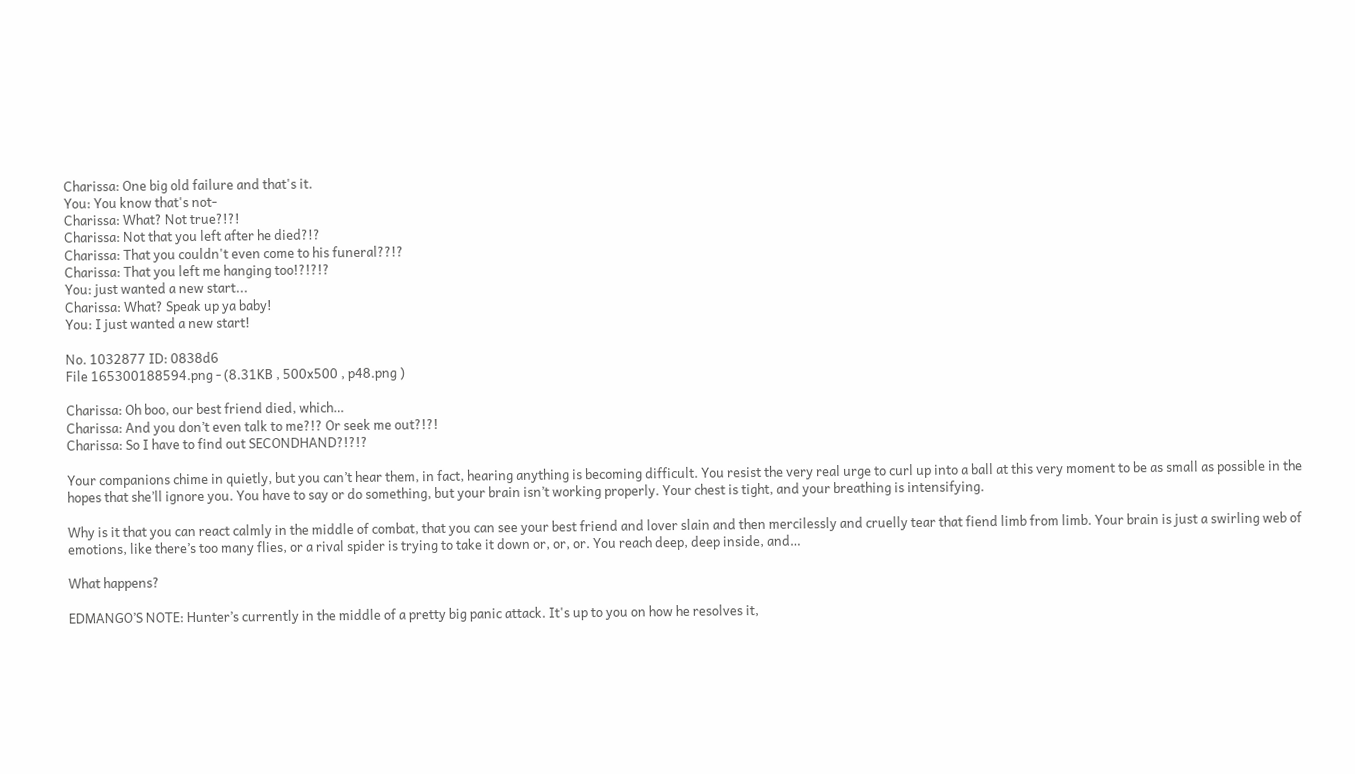Charissa: One big old failure and that's it.
You: You know that's not-
Charissa: What? Not true?!?!
Charissa: Not that you left after he died?!?
Charissa: That you couldn't even come to his funeral??!?
Charissa: That you left me hanging too!?!?!?
You: just wanted a new start...
Charissa: What? Speak up ya baby!
You: I just wanted a new start!

No. 1032877 ID: 0838d6
File 165300188594.png - (8.31KB , 500x500 , p48.png )

Charissa: Oh boo, our best friend died, which…
Charissa: And you don’t even talk to me?!? Or seek me out?!?!
Charissa: So I have to find out SECONDHAND?!?!?

Your companions chime in quietly, but you can’t hear them, in fact, hearing anything is becoming difficult. You resist the very real urge to curl up into a ball at this very moment to be as small as possible in the hopes that she’ll ignore you. You have to say or do something, but your brain isn’t working properly. Your chest is tight, and your breathing is intensifying.

Why is it that you can react calmly in the middle of combat, that you can see your best friend and lover slain and then mercilessly and cruelly tear that fiend limb from limb. Your brain is just a swirling web of emotions, like there’s too many flies, or a rival spider is trying to take it down or, or, or. You reach deep, deep inside, and…

What happens?

EDMANGO’S NOTE: Hunter’s currently in the middle of a pretty big panic attack. It's up to you on how he resolves it,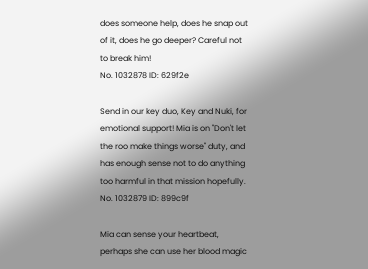does someone help, does he snap out of it, does he go deeper? Careful not to break him!
No. 1032878 ID: 629f2e

Send in our key duo, Key and Nuki, for emotional support! Mia is on "Don't let the roo make things worse" duty, and has enough sense not to do anything too harmful in that mission hopefully.
No. 1032879 ID: 899c9f

Mia can sense your heartbeat, perhaps she can use her blood magic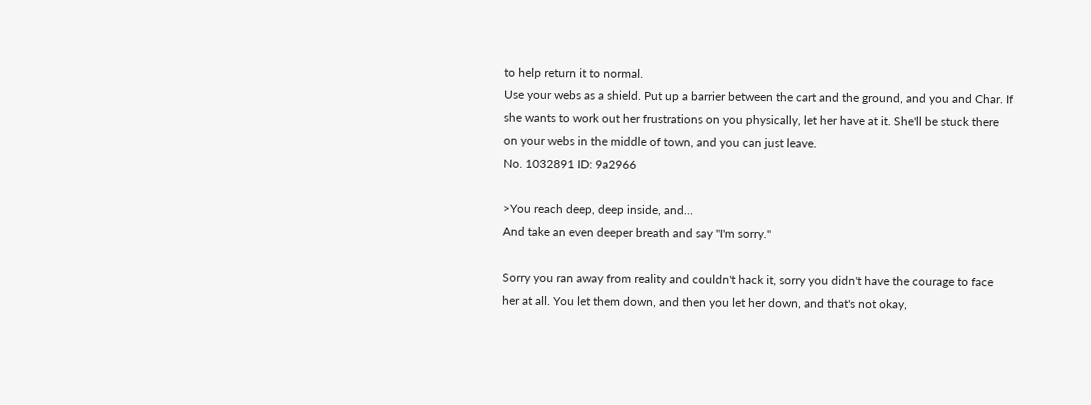to help return it to normal.
Use your webs as a shield. Put up a barrier between the cart and the ground, and you and Char. If she wants to work out her frustrations on you physically, let her have at it. She'll be stuck there on your webs in the middle of town, and you can just leave.
No. 1032891 ID: 9a2966

>You reach deep, deep inside, and…
And take an even deeper breath and say "I'm sorry."

Sorry you ran away from reality and couldn't hack it, sorry you didn't have the courage to face her at all. You let them down, and then you let her down, and that's not okay,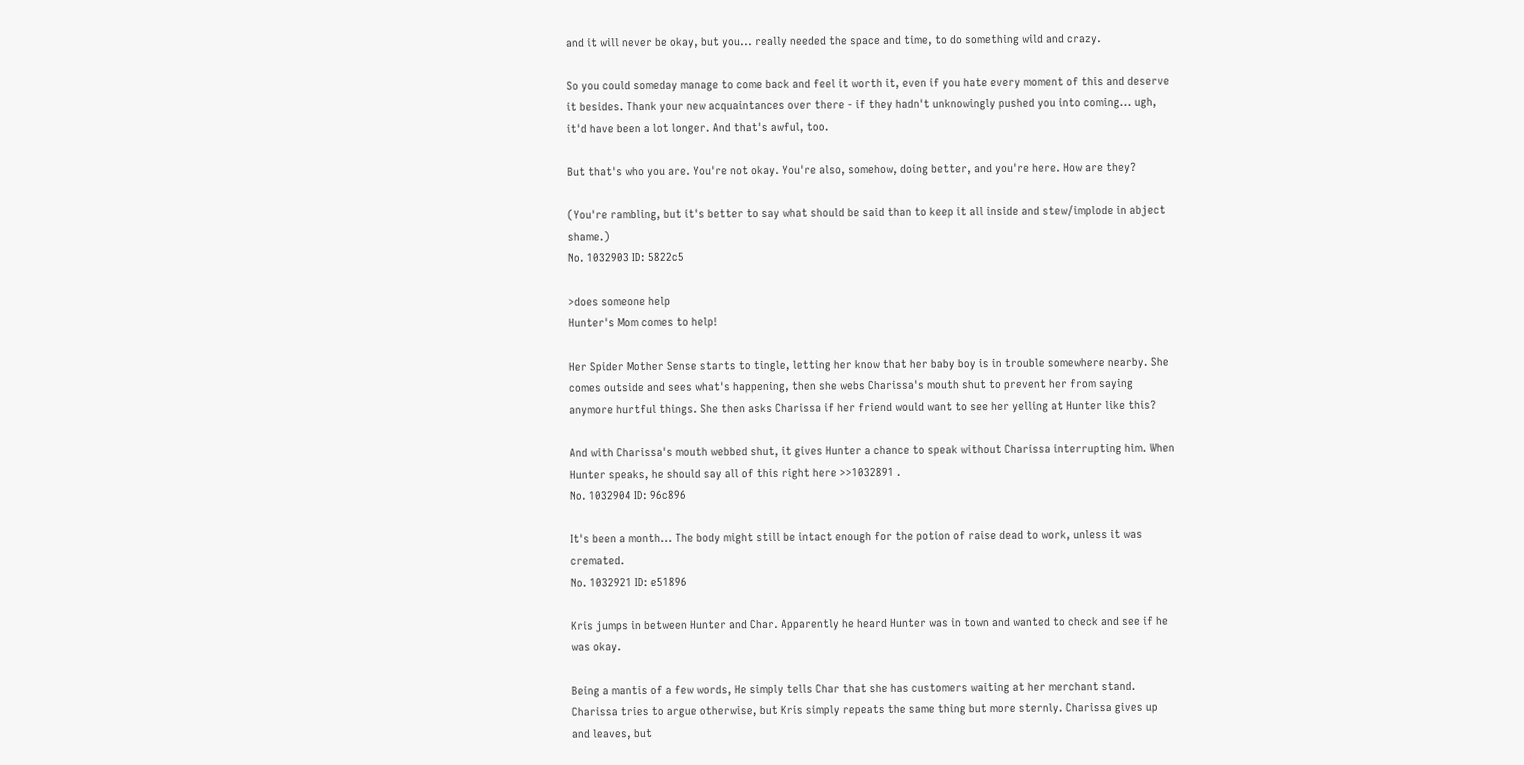and it will never be okay, but you... really needed the space and time, to do something wild and crazy.

So you could someday manage to come back and feel it worth it, even if you hate every moment of this and deserve it besides. Thank your new acquaintances over there - if they hadn't unknowingly pushed you into coming... ugh, it'd have been a lot longer. And that's awful, too.

But that's who you are. You're not okay. You're also, somehow, doing better, and you're here. How are they?

(You're rambling, but it's better to say what should be said than to keep it all inside and stew/implode in abject shame.)
No. 1032903 ID: 5822c5

>does someone help
Hunter's Mom comes to help!

Her Spider Mother Sense starts to tingle, letting her know that her baby boy is in trouble somewhere nearby. She comes outside and sees what's happening, then she webs Charissa's mouth shut to prevent her from saying anymore hurtful things. She then asks Charissa if her friend would want to see her yelling at Hunter like this?

And with Charissa's mouth webbed shut, it gives Hunter a chance to speak without Charissa interrupting him. When Hunter speaks, he should say all of this right here >>1032891 .
No. 1032904 ID: 96c896

It's been a month... The body might still be intact enough for the potion of raise dead to work, unless it was cremated.
No. 1032921 ID: e51896

Kris jumps in between Hunter and Char. Apparently he heard Hunter was in town and wanted to check and see if he was okay.

Being a mantis of a few words, He simply tells Char that she has customers waiting at her merchant stand. Charissa tries to argue otherwise, but Kris simply repeats the same thing but more sternly. Charissa gives up and leaves, but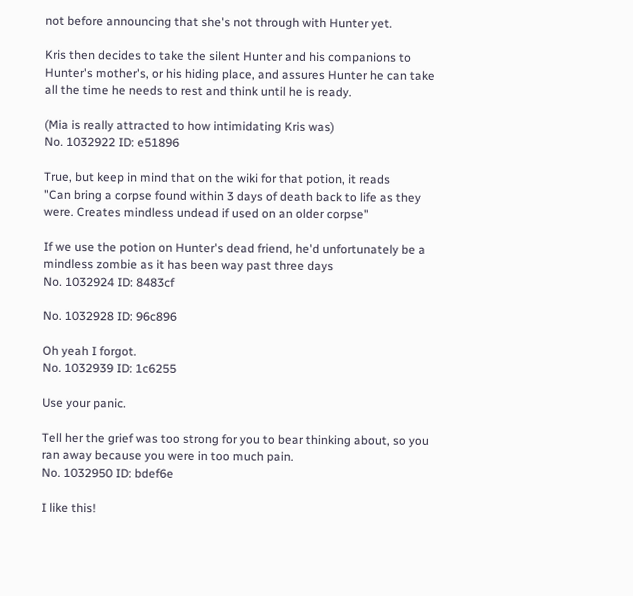not before announcing that she's not through with Hunter yet.

Kris then decides to take the silent Hunter and his companions to Hunter's mother's, or his hiding place, and assures Hunter he can take all the time he needs to rest and think until he is ready.

(Mia is really attracted to how intimidating Kris was)
No. 1032922 ID: e51896

True, but keep in mind that on the wiki for that potion, it reads
"Can bring a corpse found within 3 days of death back to life as they were. Creates mindless undead if used on an older corpse"

If we use the potion on Hunter's dead friend, he'd unfortunately be a mindless zombie as it has been way past three days
No. 1032924 ID: 8483cf

No. 1032928 ID: 96c896

Oh yeah I forgot.
No. 1032939 ID: 1c6255

Use your panic.

Tell her the grief was too strong for you to bear thinking about, so you ran away because you were in too much pain.
No. 1032950 ID: bdef6e

I like this!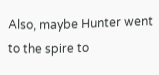Also, maybe Hunter went to the spire to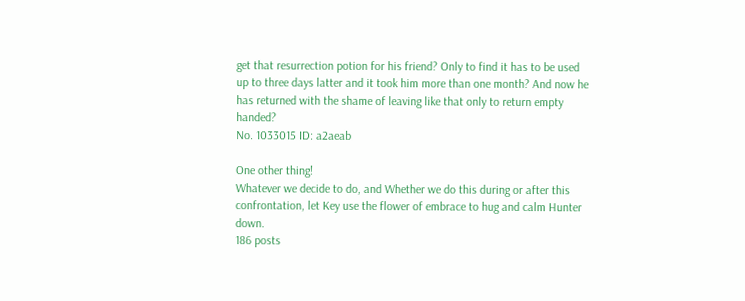get that resurrection potion for his friend? Only to find it has to be used up to three days latter and it took him more than one month? And now he has returned with the shame of leaving like that only to return empty handed?
No. 1033015 ID: a2aeab

One other thing!
Whatever we decide to do, and Whether we do this during or after this confrontation, let Key use the flower of embrace to hug and calm Hunter down.
186 posts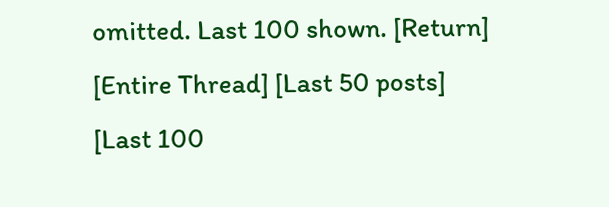omitted. Last 100 shown. [Return] [Entire Thread] [Last 50 posts] [Last 100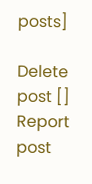posts]

Delete post []
Report post